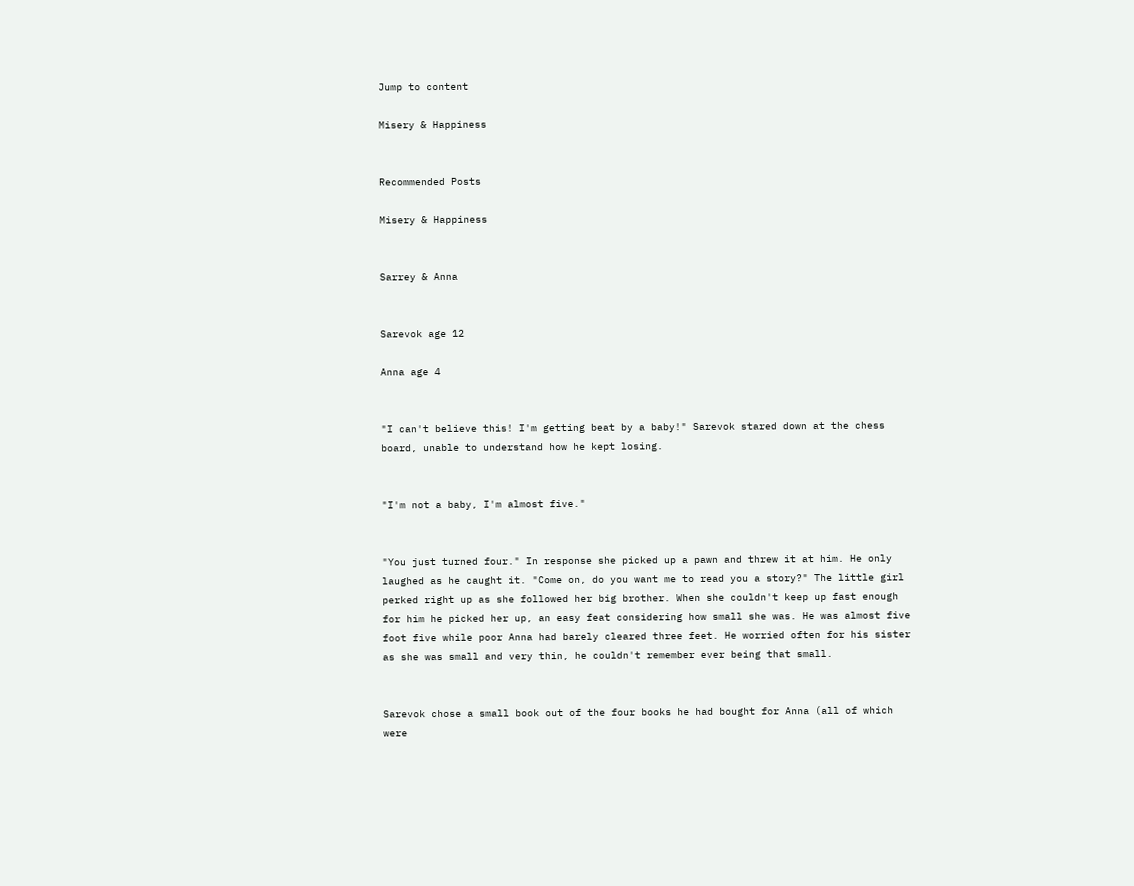Jump to content

Misery & Happiness


Recommended Posts

Misery & Happiness


Sarrey & Anna


Sarevok age 12

Anna age 4


"I can't believe this! I'm getting beat by a baby!" Sarevok stared down at the chess board, unable to understand how he kept losing.


"I'm not a baby, I'm almost five."


"You just turned four." In response she picked up a pawn and threw it at him. He only laughed as he caught it. "Come on, do you want me to read you a story?" The little girl perked right up as she followed her big brother. When she couldn't keep up fast enough for him he picked her up, an easy feat considering how small she was. He was almost five foot five while poor Anna had barely cleared three feet. He worried often for his sister as she was small and very thin, he couldn't remember ever being that small.


Sarevok chose a small book out of the four books he had bought for Anna (all of which were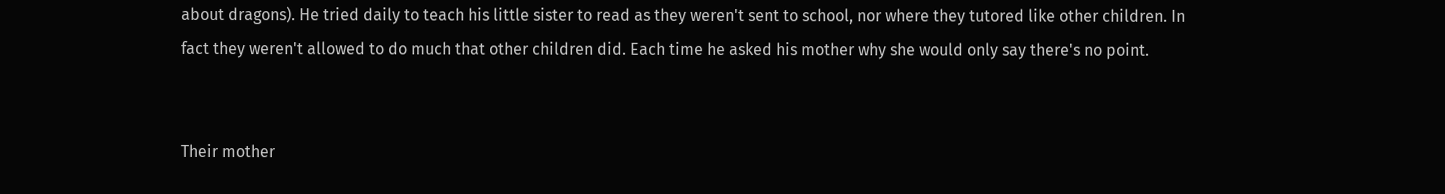about dragons). He tried daily to teach his little sister to read as they weren't sent to school, nor where they tutored like other children. In fact they weren't allowed to do much that other children did. Each time he asked his mother why she would only say there's no point.


Their mother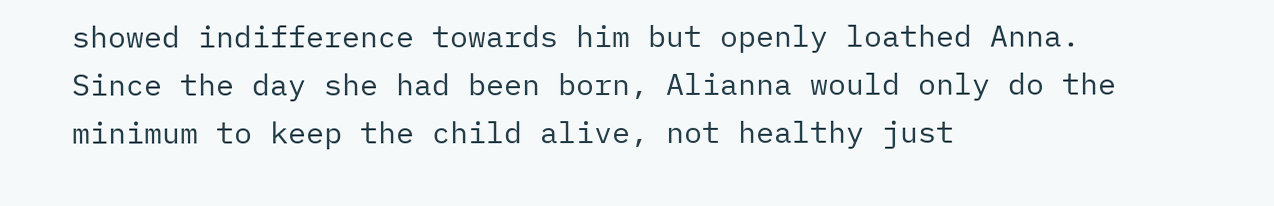showed indifference towards him but openly loathed Anna. Since the day she had been born, Alianna would only do the minimum to keep the child alive, not healthy just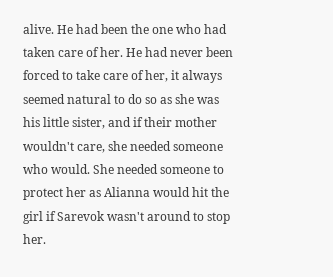alive. He had been the one who had taken care of her. He had never been forced to take care of her, it always seemed natural to do so as she was his little sister, and if their mother wouldn't care, she needed someone who would. She needed someone to protect her as Alianna would hit the girl if Sarevok wasn't around to stop her.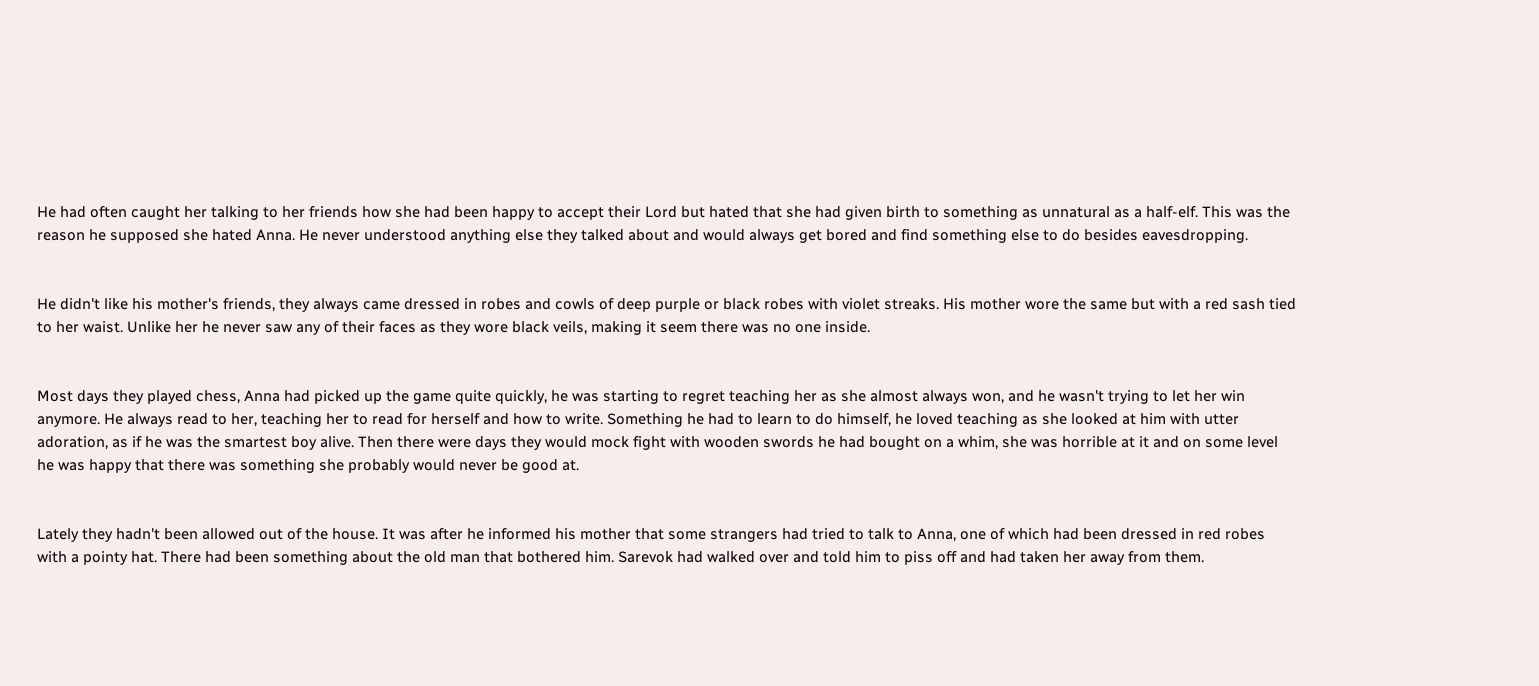He had often caught her talking to her friends how she had been happy to accept their Lord but hated that she had given birth to something as unnatural as a half-elf. This was the reason he supposed she hated Anna. He never understood anything else they talked about and would always get bored and find something else to do besides eavesdropping.


He didn't like his mother's friends, they always came dressed in robes and cowls of deep purple or black robes with violet streaks. His mother wore the same but with a red sash tied to her waist. Unlike her he never saw any of their faces as they wore black veils, making it seem there was no one inside.


Most days they played chess, Anna had picked up the game quite quickly, he was starting to regret teaching her as she almost always won, and he wasn't trying to let her win anymore. He always read to her, teaching her to read for herself and how to write. Something he had to learn to do himself, he loved teaching as she looked at him with utter adoration, as if he was the smartest boy alive. Then there were days they would mock fight with wooden swords he had bought on a whim, she was horrible at it and on some level he was happy that there was something she probably would never be good at.


Lately they hadn't been allowed out of the house. It was after he informed his mother that some strangers had tried to talk to Anna, one of which had been dressed in red robes with a pointy hat. There had been something about the old man that bothered him. Sarevok had walked over and told him to piss off and had taken her away from them.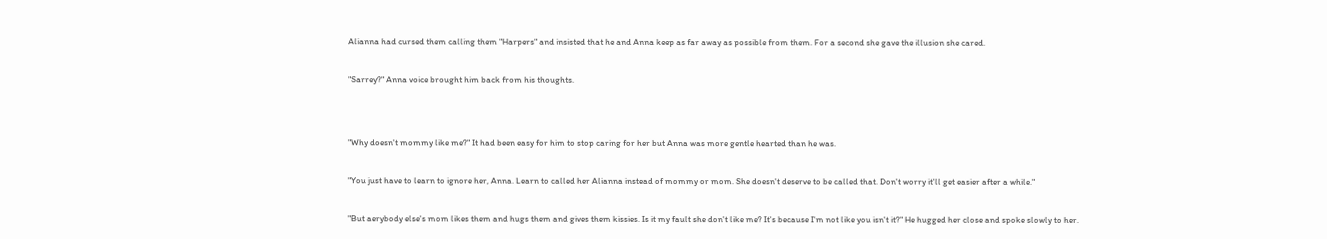Alianna had cursed them calling them "Harpers" and insisted that he and Anna keep as far away as possible from them. For a second she gave the illusion she cared.


"Sarrey?" Anna voice brought him back from his thoughts.




"Why doesn't mommy like me?" It had been easy for him to stop caring for her but Anna was more gentle hearted than he was.


"You just have to learn to ignore her, Anna. Learn to called her Alianna instead of mommy or mom. She doesn't deserve to be called that. Don't worry it'll get easier after a while."


"But aerybody else's mom likes them and hugs them and gives them kissies. Is it my fault she don't like me? It's because I'm not like you isn't it?" He hugged her close and spoke slowly to her.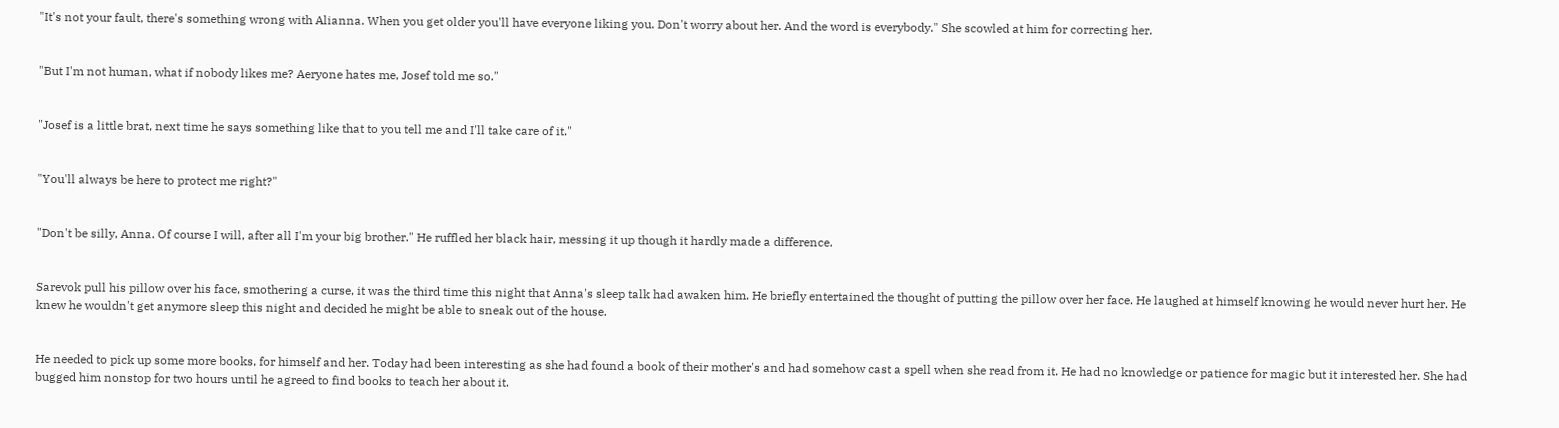"It's not your fault, there's something wrong with Alianna. When you get older you'll have everyone liking you. Don't worry about her. And the word is everybody." She scowled at him for correcting her.


"But I'm not human, what if nobody likes me? Aeryone hates me, Josef told me so."


"Josef is a little brat, next time he says something like that to you tell me and I'll take care of it."


"You'll always be here to protect me right?"


"Don't be silly, Anna. Of course I will, after all I'm your big brother." He ruffled her black hair, messing it up though it hardly made a difference.


Sarevok pull his pillow over his face, smothering a curse, it was the third time this night that Anna's sleep talk had awaken him. He briefly entertained the thought of putting the pillow over her face. He laughed at himself knowing he would never hurt her. He knew he wouldn't get anymore sleep this night and decided he might be able to sneak out of the house.


He needed to pick up some more books, for himself and her. Today had been interesting as she had found a book of their mother's and had somehow cast a spell when she read from it. He had no knowledge or patience for magic but it interested her. She had bugged him nonstop for two hours until he agreed to find books to teach her about it.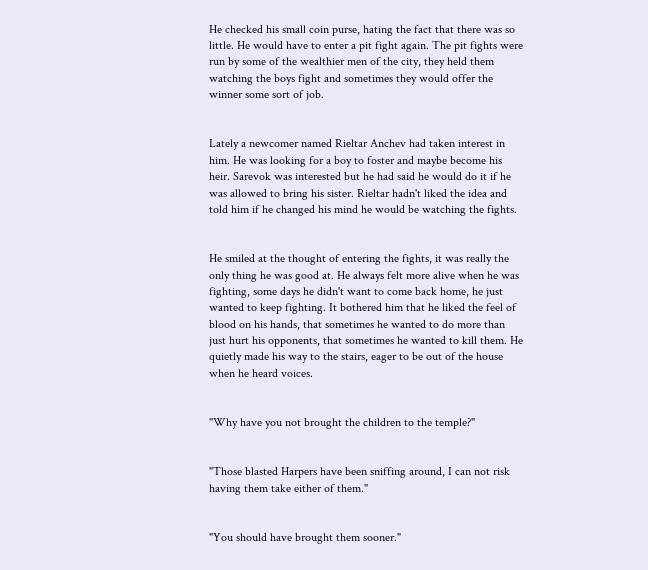He checked his small coin purse, hating the fact that there was so little. He would have to enter a pit fight again. The pit fights were run by some of the wealthier men of the city, they held them watching the boys fight and sometimes they would offer the winner some sort of job.


Lately a newcomer named Rieltar Anchev had taken interest in him. He was looking for a boy to foster and maybe become his heir. Sarevok was interested but he had said he would do it if he was allowed to bring his sister. Rieltar hadn't liked the idea and told him if he changed his mind he would be watching the fights.


He smiled at the thought of entering the fights, it was really the only thing he was good at. He always felt more alive when he was fighting, some days he didn't want to come back home, he just wanted to keep fighting. It bothered him that he liked the feel of blood on his hands, that sometimes he wanted to do more than just hurt his opponents, that sometimes he wanted to kill them. He quietly made his way to the stairs, eager to be out of the house when he heard voices.


"Why have you not brought the children to the temple?"


"Those blasted Harpers have been sniffing around, I can not risk having them take either of them."


"You should have brought them sooner."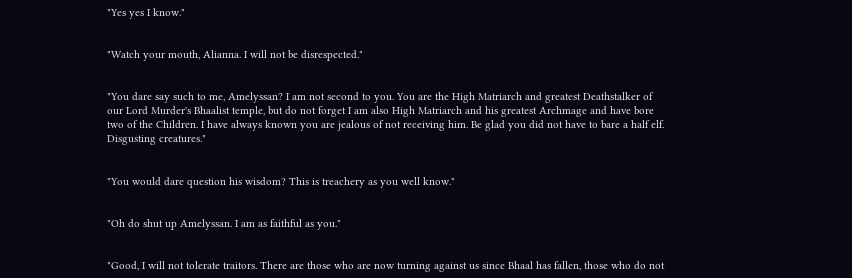"Yes yes I know."


"Watch your mouth, Alianna. I will not be disrespected."


"You dare say such to me, Amelyssan? I am not second to you. You are the High Matriarch and greatest Deathstalker of our Lord Murder's Bhaalist temple, but do not forget I am also High Matriarch and his greatest Archmage and have bore two of the Children. I have always known you are jealous of not receiving him. Be glad you did not have to bare a half elf. Disgusting creatures."


"You would dare question his wisdom? This is treachery as you well know."


"Oh do shut up Amelyssan. I am as faithful as you."


"Good, I will not tolerate traitors. There are those who are now turning against us since Bhaal has fallen, those who do not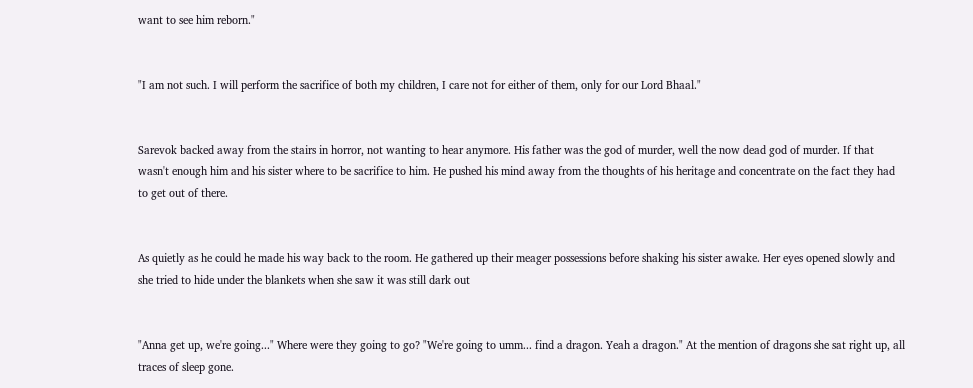want to see him reborn."


"I am not such. I will perform the sacrifice of both my children, I care not for either of them, only for our Lord Bhaal."


Sarevok backed away from the stairs in horror, not wanting to hear anymore. His father was the god of murder, well the now dead god of murder. If that wasn't enough him and his sister where to be sacrifice to him. He pushed his mind away from the thoughts of his heritage and concentrate on the fact they had to get out of there.


As quietly as he could he made his way back to the room. He gathered up their meager possessions before shaking his sister awake. Her eyes opened slowly and she tried to hide under the blankets when she saw it was still dark out


"Anna get up, we're going..." Where were they going to go? "We're going to umm... find a dragon. Yeah a dragon." At the mention of dragons she sat right up, all traces of sleep gone.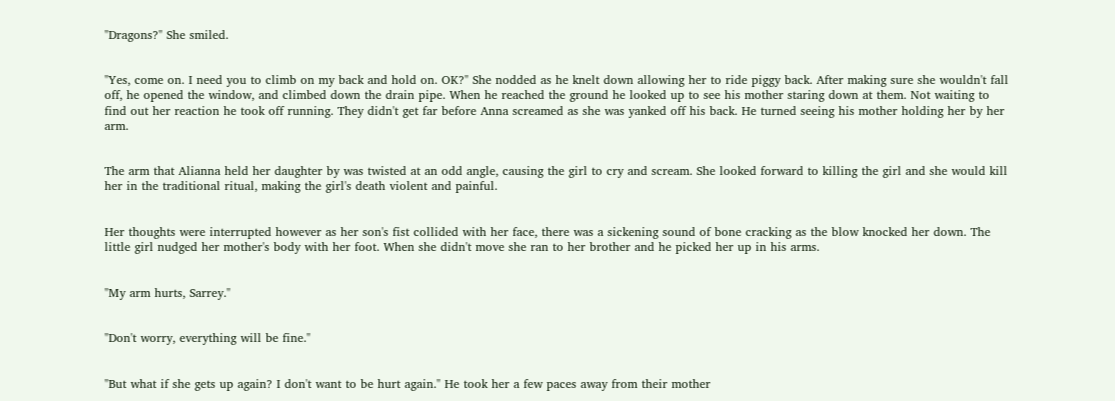"Dragons?" She smiled.


"Yes, come on. I need you to climb on my back and hold on. OK?" She nodded as he knelt down allowing her to ride piggy back. After making sure she wouldn't fall off, he opened the window, and climbed down the drain pipe. When he reached the ground he looked up to see his mother staring down at them. Not waiting to find out her reaction he took off running. They didn't get far before Anna screamed as she was yanked off his back. He turned seeing his mother holding her by her arm.


The arm that Alianna held her daughter by was twisted at an odd angle, causing the girl to cry and scream. She looked forward to killing the girl and she would kill her in the traditional ritual, making the girl's death violent and painful.


Her thoughts were interrupted however as her son's fist collided with her face, there was a sickening sound of bone cracking as the blow knocked her down. The little girl nudged her mother's body with her foot. When she didn't move she ran to her brother and he picked her up in his arms.


"My arm hurts, Sarrey."


"Don't worry, everything will be fine."


"But what if she gets up again? I don't want to be hurt again." He took her a few paces away from their mother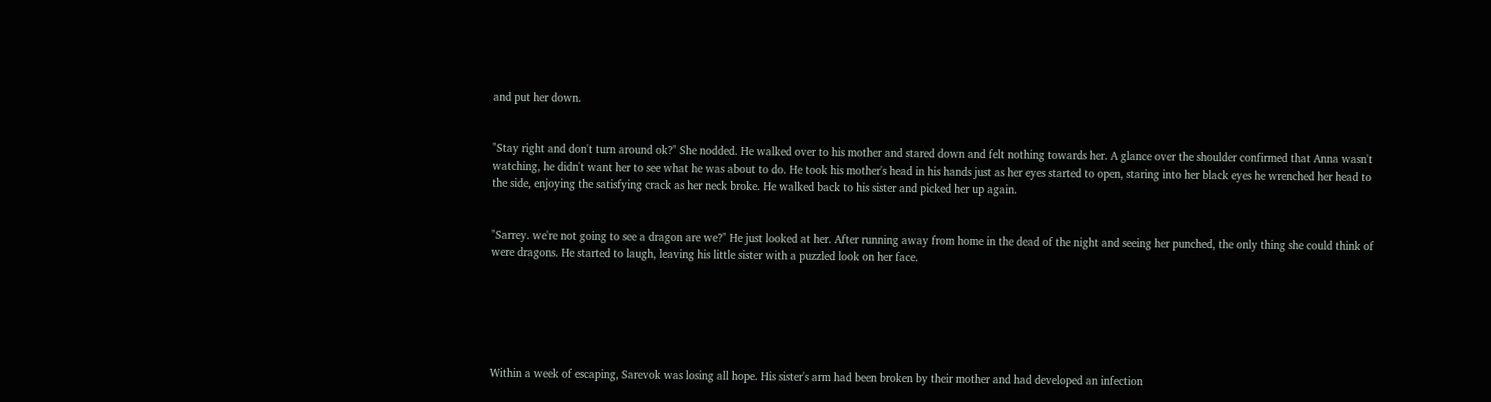and put her down.


"Stay right and don't turn around ok?" She nodded. He walked over to his mother and stared down and felt nothing towards her. A glance over the shoulder confirmed that Anna wasn't watching, he didn't want her to see what he was about to do. He took his mother's head in his hands just as her eyes started to open, staring into her black eyes he wrenched her head to the side, enjoying the satisfying crack as her neck broke. He walked back to his sister and picked her up again.


"Sarrey. we're not going to see a dragon are we?" He just looked at her. After running away from home in the dead of the night and seeing her punched, the only thing she could think of were dragons. He started to laugh, leaving his little sister with a puzzled look on her face.






Within a week of escaping, Sarevok was losing all hope. His sister's arm had been broken by their mother and had developed an infection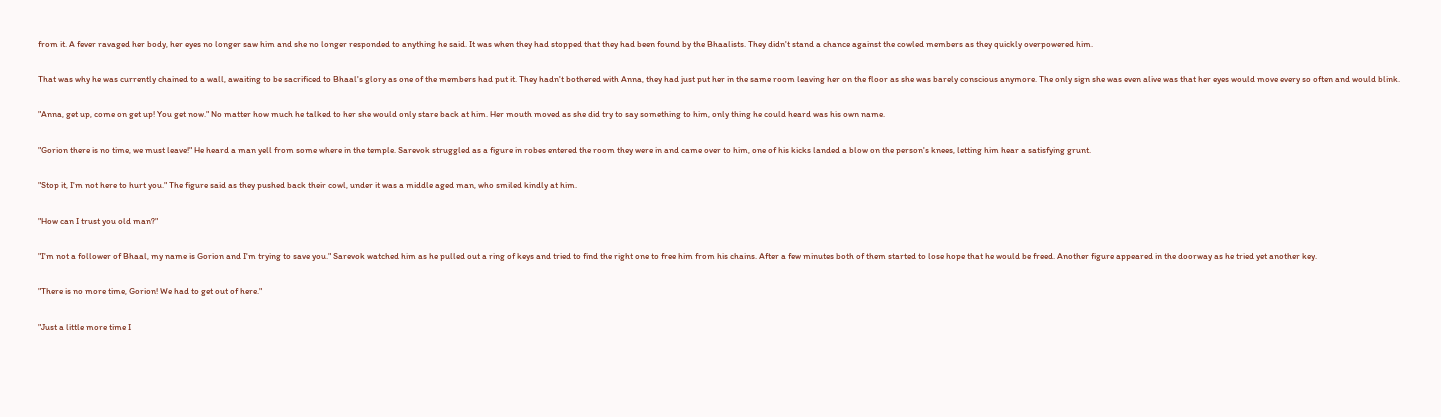from it. A fever ravaged her body, her eyes no longer saw him and she no longer responded to anything he said. It was when they had stopped that they had been found by the Bhaalists. They didn't stand a chance against the cowled members as they quickly overpowered him.


That was why he was currently chained to a wall, awaiting to be sacrificed to Bhaal's glory as one of the members had put it. They hadn't bothered with Anna, they had just put her in the same room leaving her on the floor as she was barely conscious anymore. The only sign she was even alive was that her eyes would move every so often and would blink.


"Anna, get up, come on get up! You get now." No matter how much he talked to her she would only stare back at him. Her mouth moved as she did try to say something to him, only thing he could heard was his own name.


"Gorion there is no time, we must leave!" He heard a man yell from some where in the temple. Sarevok struggled as a figure in robes entered the room they were in and came over to him, one of his kicks landed a blow on the person's knees, letting him hear a satisfying grunt.


"Stop it, I'm not here to hurt you." The figure said as they pushed back their cowl, under it was a middle aged man, who smiled kindly at him.


"How can I trust you old man?"


"I'm not a follower of Bhaal, my name is Gorion and I'm trying to save you." Sarevok watched him as he pulled out a ring of keys and tried to find the right one to free him from his chains. After a few minutes both of them started to lose hope that he would be freed. Another figure appeared in the doorway as he tried yet another key.


"There is no more time, Gorion! We had to get out of here."


"Just a little more time I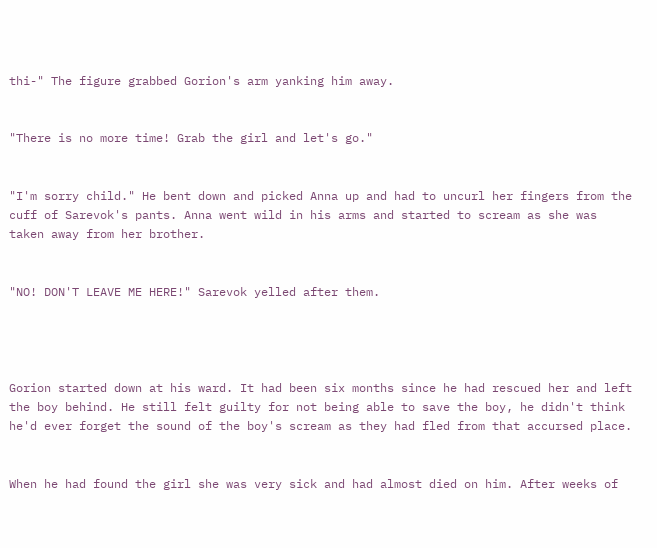thi-" The figure grabbed Gorion's arm yanking him away.


"There is no more time! Grab the girl and let's go."


"I'm sorry child." He bent down and picked Anna up and had to uncurl her fingers from the cuff of Sarevok's pants. Anna went wild in his arms and started to scream as she was taken away from her brother.


"NO! DON'T LEAVE ME HERE!" Sarevok yelled after them.




Gorion started down at his ward. It had been six months since he had rescued her and left the boy behind. He still felt guilty for not being able to save the boy, he didn't think he'd ever forget the sound of the boy's scream as they had fled from that accursed place.


When he had found the girl she was very sick and had almost died on him. After weeks of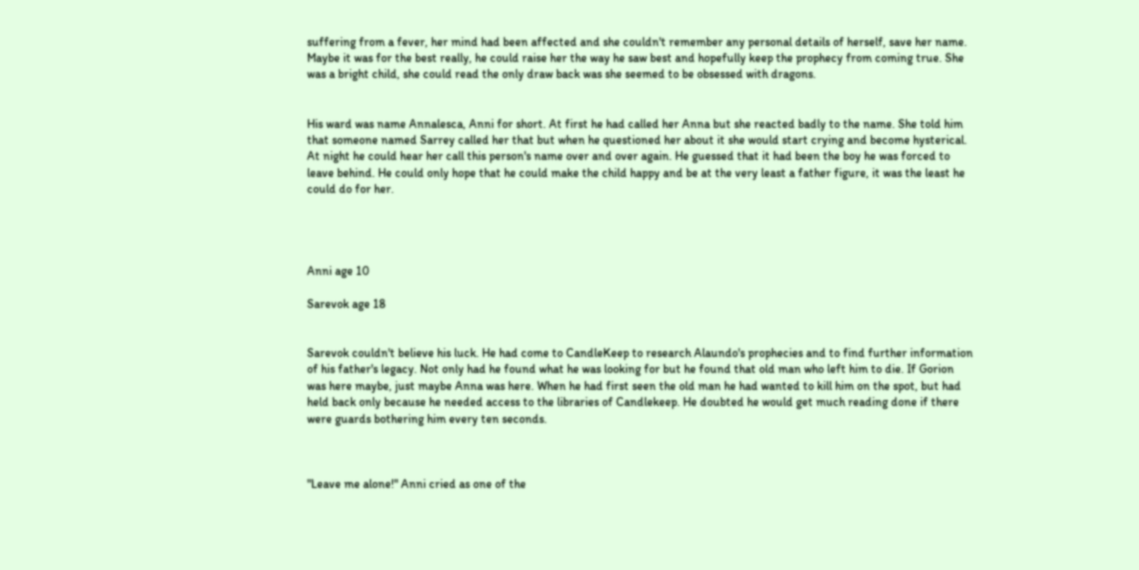suffering from a fever, her mind had been affected and she couldn't remember any personal details of herself, save her name. Maybe it was for the best really, he could raise her the way he saw best and hopefully keep the prophecy from coming true. She was a bright child, she could read the only draw back was she seemed to be obsessed with dragons.


His ward was name Annalesca, Anni for short. At first he had called her Anna but she reacted badly to the name. She told him that someone named Sarrey called her that but when he questioned her about it she would start crying and become hysterical. At night he could hear her call this person's name over and over again. He guessed that it had been the boy he was forced to leave behind. He could only hope that he could make the child happy and be at the very least a father figure, it was the least he could do for her.




Anni age 10

Sarevok age 18


Sarevok couldn't believe his luck. He had come to CandleKeep to research Alaundo's prophecies and to find further information of his father's legacy. Not only had he found what he was looking for but he found that old man who left him to die. If Gorion was here maybe, just maybe Anna was here. When he had first seen the old man he had wanted to kill him on the spot, but had held back only because he needed access to the libraries of Candlekeep. He doubted he would get much reading done if there were guards bothering him every ten seconds.



"Leave me alone!" Anni cried as one of the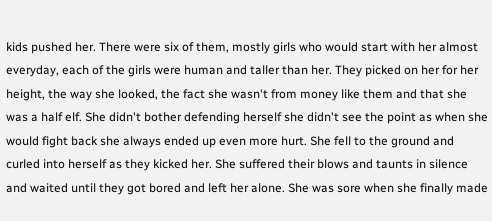kids pushed her. There were six of them, mostly girls who would start with her almost everyday, each of the girls were human and taller than her. They picked on her for her height, the way she looked, the fact she wasn't from money like them and that she was a half elf. She didn't bother defending herself she didn't see the point as when she would fight back she always ended up even more hurt. She fell to the ground and curled into herself as they kicked her. She suffered their blows and taunts in silence and waited until they got bored and left her alone. She was sore when she finally made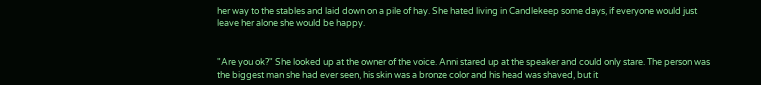her way to the stables and laid down on a pile of hay. She hated living in Candlekeep some days, if everyone would just leave her alone she would be happy.


"Are you ok?" She looked up at the owner of the voice. Anni stared up at the speaker and could only stare. The person was the biggest man she had ever seen, his skin was a bronze color and his head was shaved, but it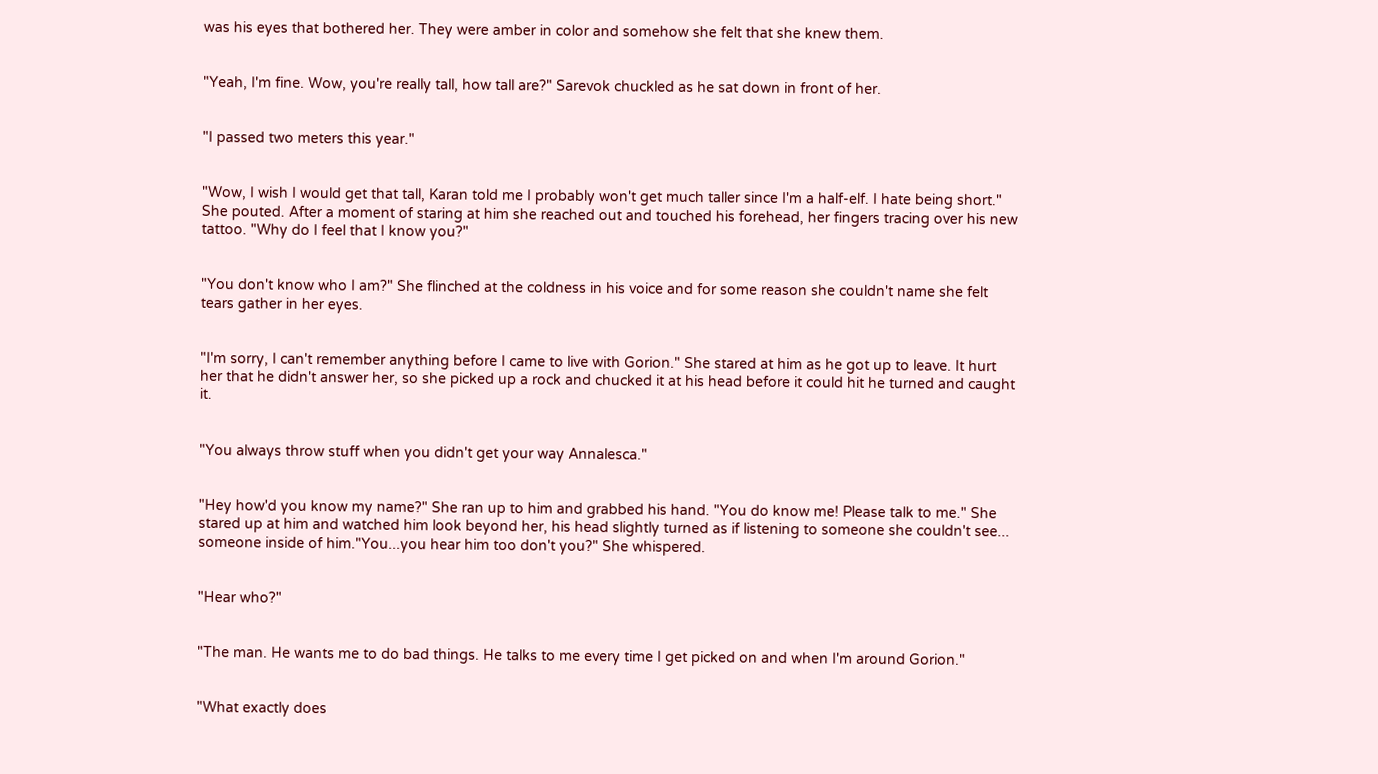was his eyes that bothered her. They were amber in color and somehow she felt that she knew them.


"Yeah, I'm fine. Wow, you're really tall, how tall are?" Sarevok chuckled as he sat down in front of her.


"I passed two meters this year."


"Wow, I wish I would get that tall, Karan told me I probably won't get much taller since I'm a half-elf. I hate being short." She pouted. After a moment of staring at him she reached out and touched his forehead, her fingers tracing over his new tattoo. "Why do I feel that I know you?"


"You don't know who I am?" She flinched at the coldness in his voice and for some reason she couldn't name she felt tears gather in her eyes.


"I'm sorry, I can't remember anything before I came to live with Gorion." She stared at him as he got up to leave. It hurt her that he didn't answer her, so she picked up a rock and chucked it at his head before it could hit he turned and caught it.


"You always throw stuff when you didn't get your way Annalesca."


"Hey how'd you know my name?" She ran up to him and grabbed his hand. "You do know me! Please talk to me." She stared up at him and watched him look beyond her, his head slightly turned as if listening to someone she couldn't see... someone inside of him."You...you hear him too don't you?" She whispered.


"Hear who?"


"The man. He wants me to do bad things. He talks to me every time I get picked on and when I'm around Gorion."


"What exactly does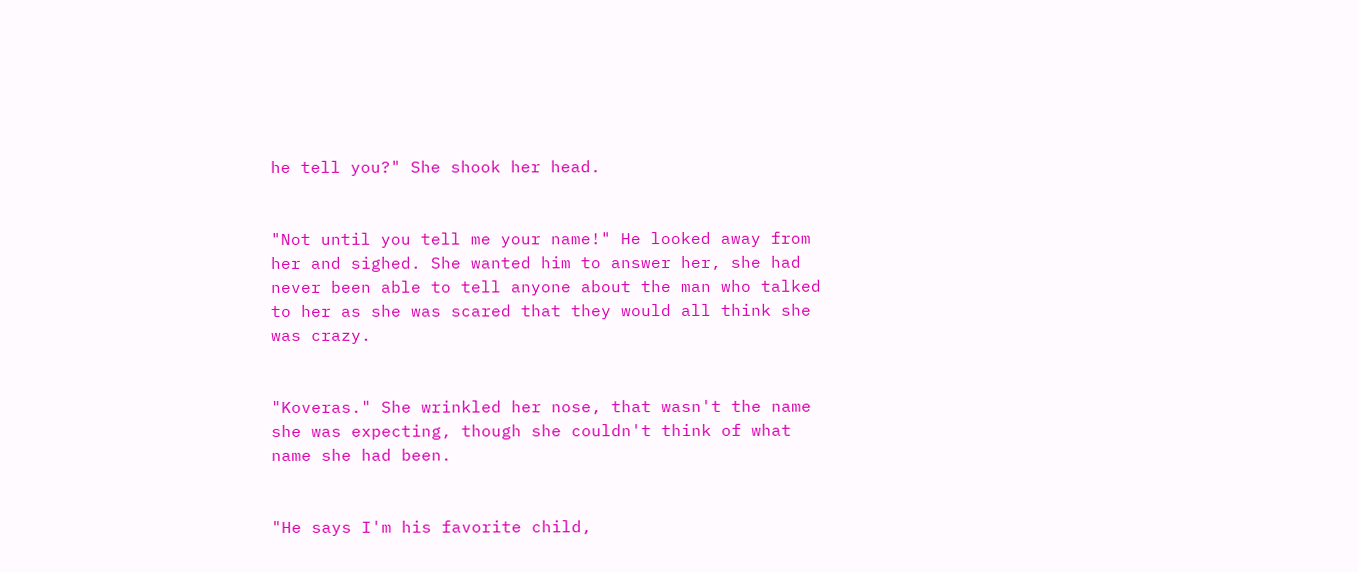he tell you?" She shook her head.


"Not until you tell me your name!" He looked away from her and sighed. She wanted him to answer her, she had never been able to tell anyone about the man who talked to her as she was scared that they would all think she was crazy.


"Koveras." She wrinkled her nose, that wasn't the name she was expecting, though she couldn't think of what name she had been.


"He says I'm his favorite child,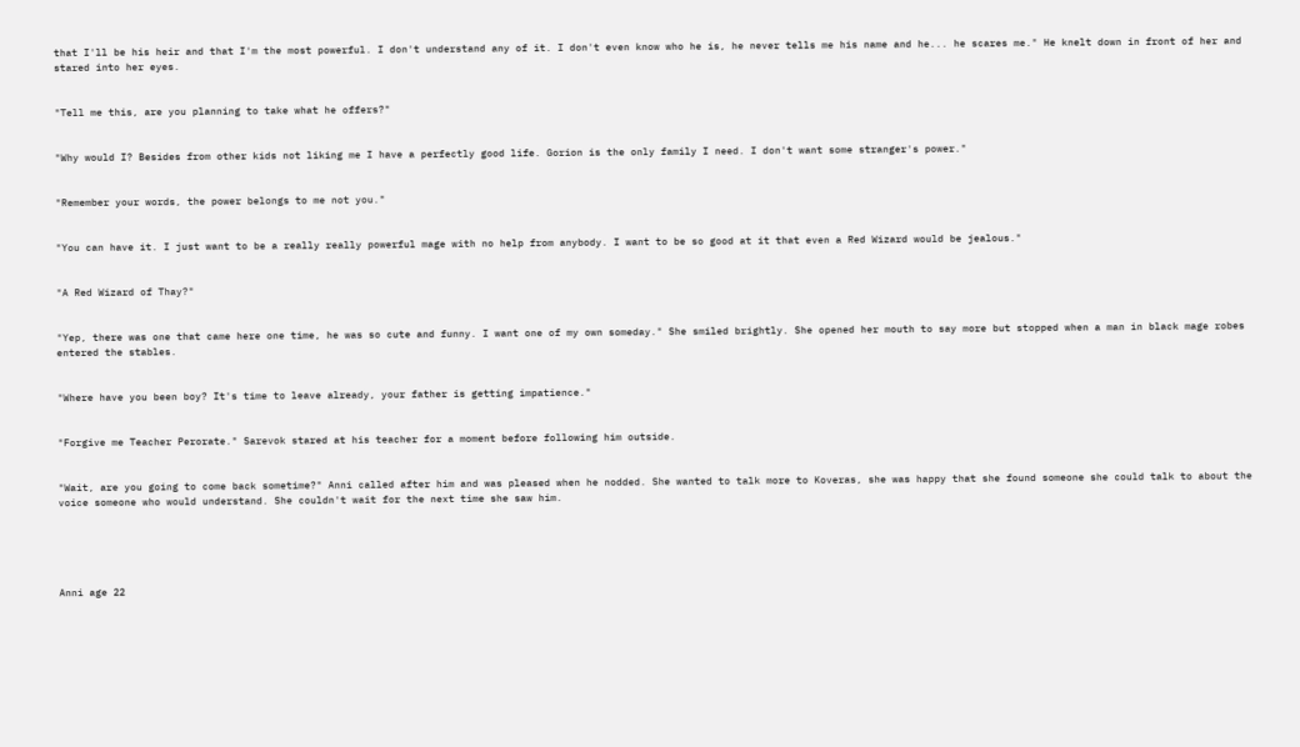that I'll be his heir and that I'm the most powerful. I don't understand any of it. I don't even know who he is, he never tells me his name and he... he scares me." He knelt down in front of her and stared into her eyes.


"Tell me this, are you planning to take what he offers?"


"Why would I? Besides from other kids not liking me I have a perfectly good life. Gorion is the only family I need. I don't want some stranger's power."


"Remember your words, the power belongs to me not you."


"You can have it. I just want to be a really really powerful mage with no help from anybody. I want to be so good at it that even a Red Wizard would be jealous."


"A Red Wizard of Thay?"


"Yep, there was one that came here one time, he was so cute and funny. I want one of my own someday." She smiled brightly. She opened her mouth to say more but stopped when a man in black mage robes entered the stables.


"Where have you been boy? It's time to leave already, your father is getting impatience."


"Forgive me Teacher Perorate." Sarevok stared at his teacher for a moment before following him outside.


"Wait, are you going to come back sometime?" Anni called after him and was pleased when he nodded. She wanted to talk more to Koveras, she was happy that she found someone she could talk to about the voice someone who would understand. She couldn't wait for the next time she saw him.





Anni age 22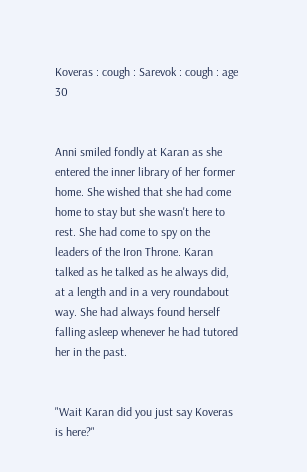Koveras : cough : Sarevok : cough : age 30


Anni smiled fondly at Karan as she entered the inner library of her former home. She wished that she had come home to stay but she wasn't here to rest. She had come to spy on the leaders of the Iron Throne. Karan talked as he talked as he always did, at a length and in a very roundabout way. She had always found herself falling asleep whenever he had tutored her in the past.


"Wait Karan did you just say Koveras is here?"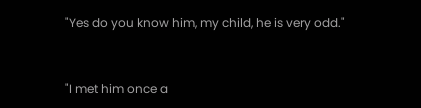"Yes do you know him, my child, he is very odd."


"I met him once a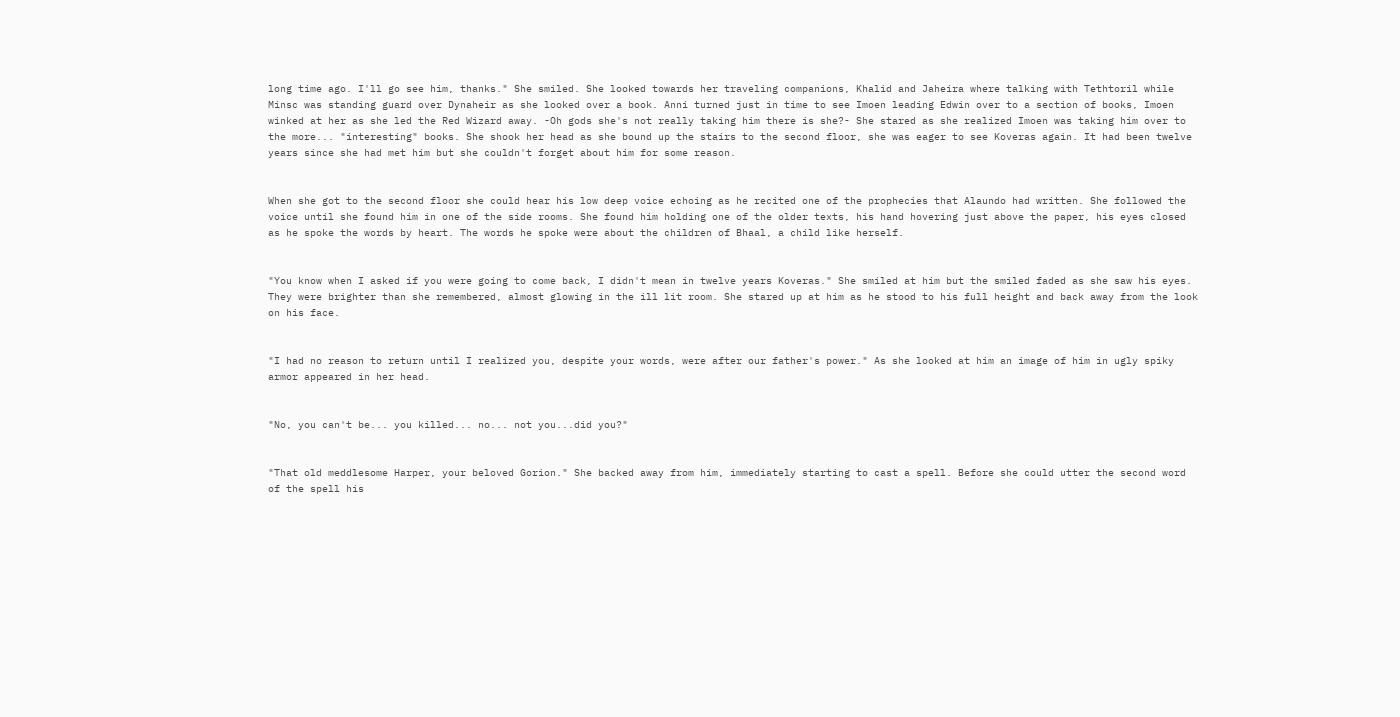long time ago. I'll go see him, thanks." She smiled. She looked towards her traveling companions, Khalid and Jaheira where talking with Tethtoril while Minsc was standing guard over Dynaheir as she looked over a book. Anni turned just in time to see Imoen leading Edwin over to a section of books, Imoen winked at her as she led the Red Wizard away. -Oh gods she's not really taking him there is she?- She stared as she realized Imoen was taking him over to the more... "interesting" books. She shook her head as she bound up the stairs to the second floor, she was eager to see Koveras again. It had been twelve years since she had met him but she couldn't forget about him for some reason.


When she got to the second floor she could hear his low deep voice echoing as he recited one of the prophecies that Alaundo had written. She followed the voice until she found him in one of the side rooms. She found him holding one of the older texts, his hand hovering just above the paper, his eyes closed as he spoke the words by heart. The words he spoke were about the children of Bhaal, a child like herself.


"You know when I asked if you were going to come back, I didn't mean in twelve years Koveras." She smiled at him but the smiled faded as she saw his eyes. They were brighter than she remembered, almost glowing in the ill lit room. She stared up at him as he stood to his full height and back away from the look on his face.


"I had no reason to return until I realized you, despite your words, were after our father's power." As she looked at him an image of him in ugly spiky armor appeared in her head.


"No, you can't be... you killed... no... not you...did you?"


"That old meddlesome Harper, your beloved Gorion." She backed away from him, immediately starting to cast a spell. Before she could utter the second word of the spell his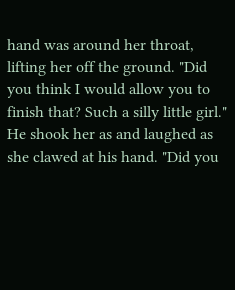hand was around her throat, lifting her off the ground. "Did you think I would allow you to finish that? Such a silly little girl." He shook her as and laughed as she clawed at his hand. "Did you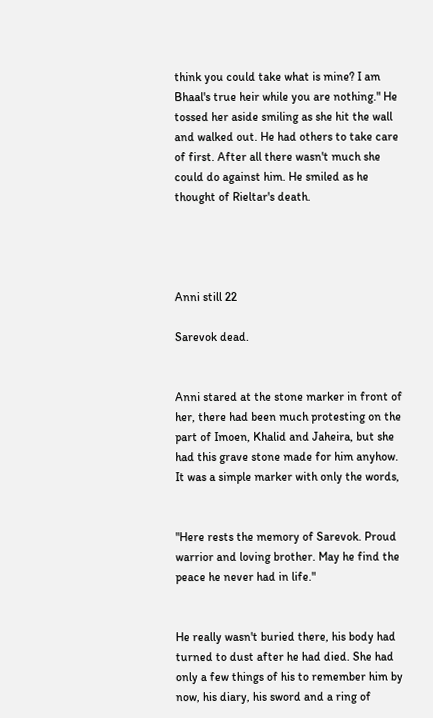think you could take what is mine? I am Bhaal's true heir while you are nothing." He tossed her aside smiling as she hit the wall and walked out. He had others to take care of first. After all there wasn't much she could do against him. He smiled as he thought of Rieltar's death.




Anni still 22

Sarevok dead.


Anni stared at the stone marker in front of her, there had been much protesting on the part of Imoen, Khalid and Jaheira, but she had this grave stone made for him anyhow. It was a simple marker with only the words,


"Here rests the memory of Sarevok. Proud warrior and loving brother. May he find the peace he never had in life."


He really wasn't buried there, his body had turned to dust after he had died. She had only a few things of his to remember him by now, his diary, his sword and a ring of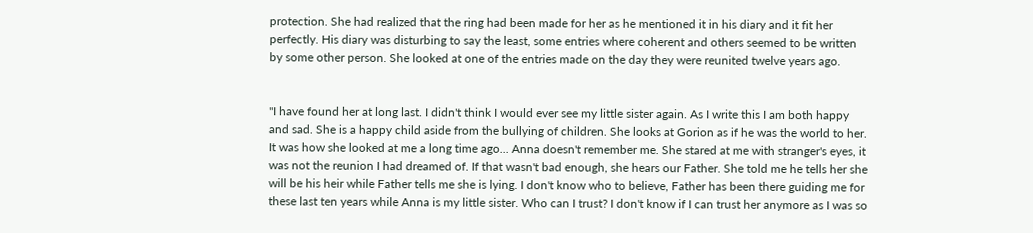protection. She had realized that the ring had been made for her as he mentioned it in his diary and it fit her perfectly. His diary was disturbing to say the least, some entries where coherent and others seemed to be written by some other person. She looked at one of the entries made on the day they were reunited twelve years ago.


"I have found her at long last. I didn't think I would ever see my little sister again. As I write this I am both happy and sad. She is a happy child aside from the bullying of children. She looks at Gorion as if he was the world to her. It was how she looked at me a long time ago... Anna doesn't remember me. She stared at me with stranger's eyes, it was not the reunion I had dreamed of. If that wasn't bad enough, she hears our Father. She told me he tells her she will be his heir while Father tells me she is lying. I don't know who to believe, Father has been there guiding me for these last ten years while Anna is my little sister. Who can I trust? I don't know if I can trust her anymore as I was so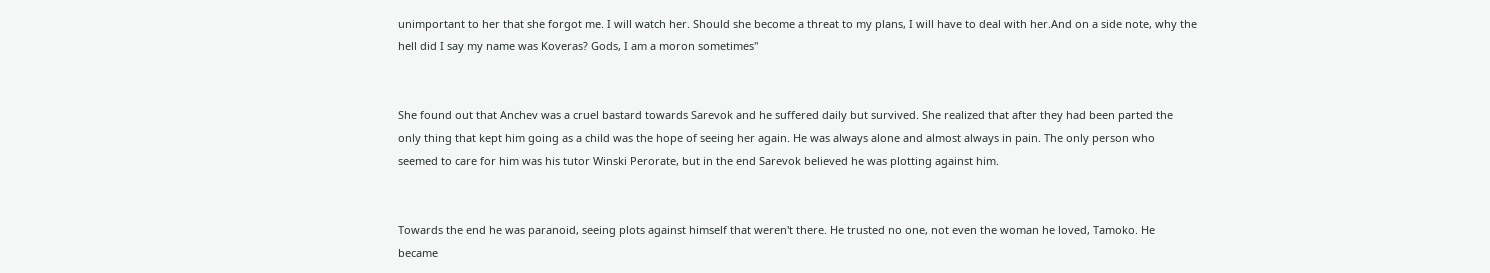unimportant to her that she forgot me. I will watch her. Should she become a threat to my plans, I will have to deal with her.And on a side note, why the hell did I say my name was Koveras? Gods, I am a moron sometimes"


She found out that Anchev was a cruel bastard towards Sarevok and he suffered daily but survived. She realized that after they had been parted the only thing that kept him going as a child was the hope of seeing her again. He was always alone and almost always in pain. The only person who seemed to care for him was his tutor Winski Perorate, but in the end Sarevok believed he was plotting against him.


Towards the end he was paranoid, seeing plots against himself that weren't there. He trusted no one, not even the woman he loved, Tamoko. He became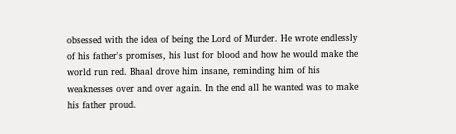obsessed with the idea of being the Lord of Murder. He wrote endlessly of his father's promises, his lust for blood and how he would make the world run red. Bhaal drove him insane, reminding him of his weaknesses over and over again. In the end all he wanted was to make his father proud.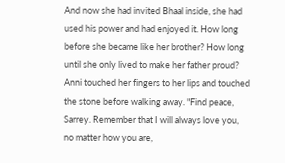And now she had invited Bhaal inside, she had used his power and had enjoyed it. How long before she became like her brother? How long until she only lived to make her father proud? Anni touched her fingers to her lips and touched the stone before walking away. "Find peace, Sarrey. Remember that I will always love you, no matter how you are,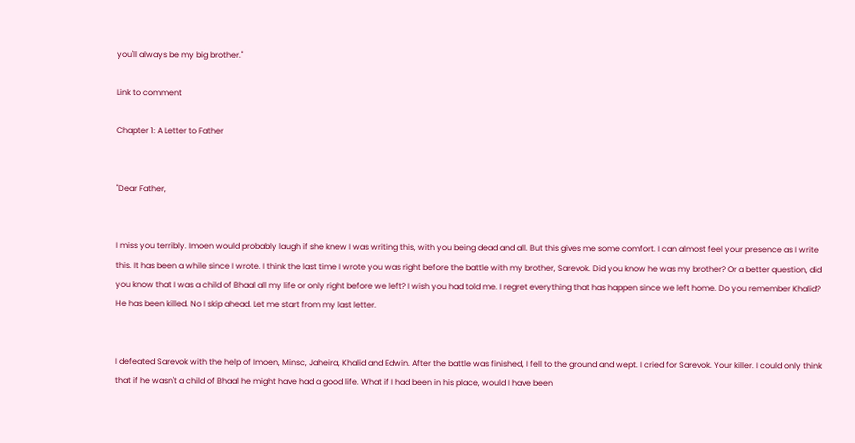you'll always be my big brother."

Link to comment

Chapter 1: A Letter to Father


"Dear Father,


I miss you terribly. Imoen would probably laugh if she knew I was writing this, with you being dead and all. But this gives me some comfort. I can almost feel your presence as I write this. It has been a while since I wrote. I think the last time I wrote you was right before the battle with my brother, Sarevok. Did you know he was my brother? Or a better question, did you know that I was a child of Bhaal all my life or only right before we left? I wish you had told me. I regret everything that has happen since we left home. Do you remember Khalid? He has been killed. No I skip ahead. Let me start from my last letter.


I defeated Sarevok with the help of Imoen, Minsc, Jaheira, Khalid and Edwin. After the battle was finished, I fell to the ground and wept. I cried for Sarevok. Your killer. I could only think that if he wasn't a child of Bhaal he might have had a good life. What if I had been in his place, would I have been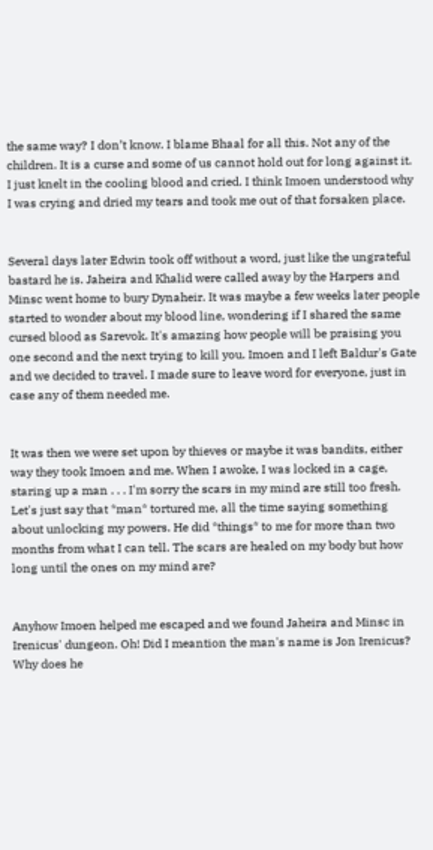the same way? I don’t know. I blame Bhaal for all this. Not any of the children. It is a curse and some of us cannot hold out for long against it. I just knelt in the cooling blood and cried. I think Imoen understood why I was crying and dried my tears and took me out of that forsaken place.


Several days later Edwin took off without a word, just like the ungrateful bastard he is. Jaheira and Khalid were called away by the Harpers and Minsc went home to bury Dynaheir. It was maybe a few weeks later people started to wonder about my blood line, wondering if I shared the same cursed blood as Sarevok. It's amazing how people will be praising you one second and the next trying to kill you. Imoen and I left Baldur's Gate and we decided to travel. I made sure to leave word for everyone, just in case any of them needed me.


It was then we were set upon by thieves or maybe it was bandits, either way they took Imoen and me. When I awoke, I was locked in a cage, staring up a man . . . I'm sorry the scars in my mind are still too fresh. Let's just say that *man* tortured me, all the time saying something about unlocking my powers. He did *things* to me for more than two months from what I can tell. The scars are healed on my body but how long until the ones on my mind are?


Anyhow Imoen helped me escaped and we found Jaheira and Minsc in Irenicus' dungeon. Oh! Did I meantion the man's name is Jon Irenicus? Why does he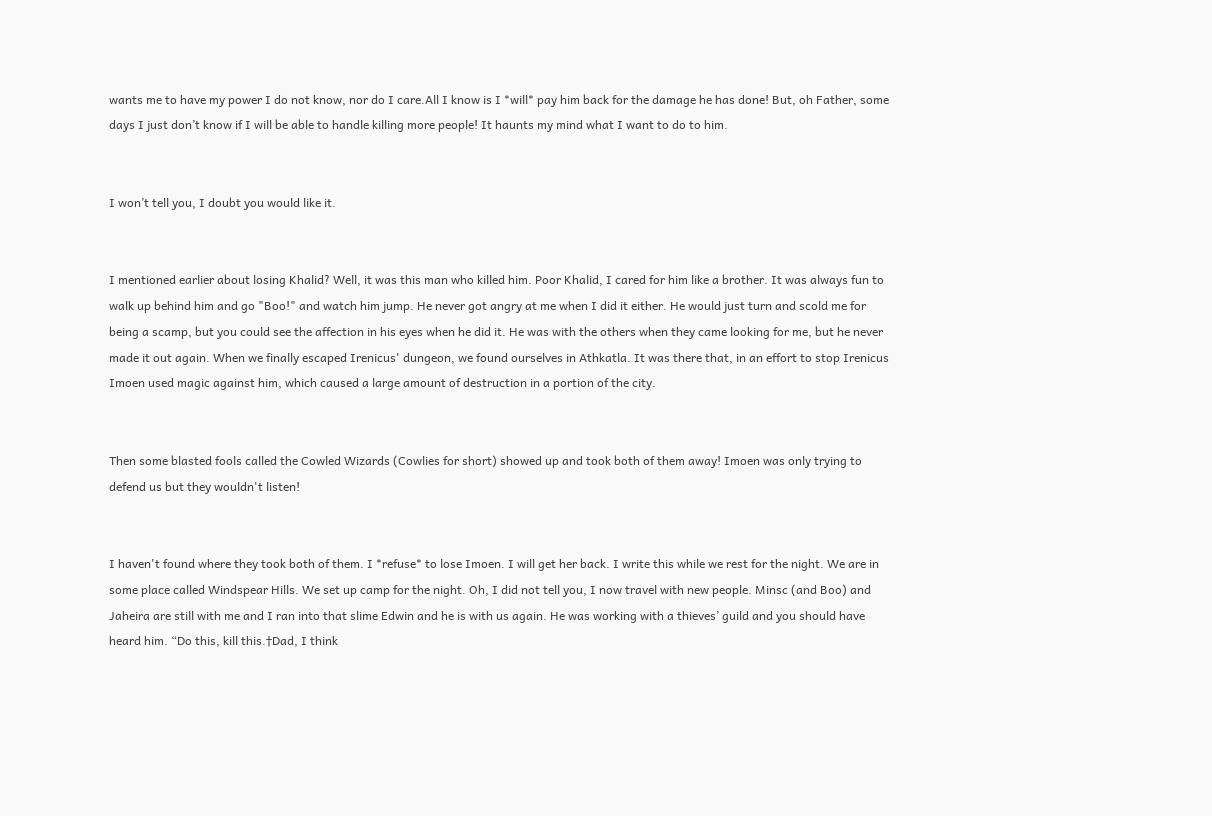wants me to have my power I do not know, nor do I care.All I know is I *will* pay him back for the damage he has done! But, oh Father, some days I just don’t know if I will be able to handle killing more people! It haunts my mind what I want to do to him.


I won’t tell you, I doubt you would like it.


I mentioned earlier about losing Khalid? Well, it was this man who killed him. Poor Khalid, I cared for him like a brother. It was always fun to walk up behind him and go "Boo!" and watch him jump. He never got angry at me when I did it either. He would just turn and scold me for being a scamp, but you could see the affection in his eyes when he did it. He was with the others when they came looking for me, but he never made it out again. When we finally escaped Irenicus' dungeon, we found ourselves in Athkatla. It was there that, in an effort to stop Irenicus Imoen used magic against him, which caused a large amount of destruction in a portion of the city.


Then some blasted fools called the Cowled Wizards (Cowlies for short) showed up and took both of them away! Imoen was only trying to defend us but they wouldn't listen!


I haven't found where they took both of them. I *refuse* to lose Imoen. I will get her back. I write this while we rest for the night. We are in some place called Windspear Hills. We set up camp for the night. Oh, I did not tell you, I now travel with new people. Minsc (and Boo) and Jaheira are still with me and I ran into that slime Edwin and he is with us again. He was working with a thieves’ guild and you should have heard him. “Do this, kill this.†Dad, I think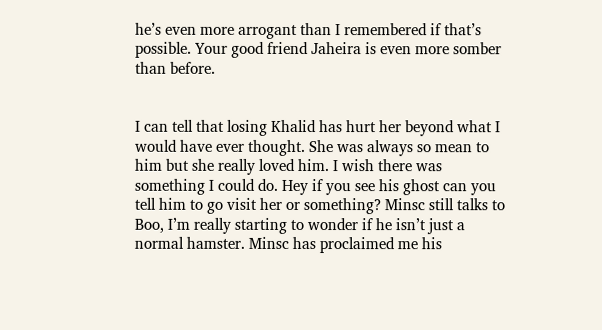he’s even more arrogant than I remembered if that’s possible. Your good friend Jaheira is even more somber than before.


I can tell that losing Khalid has hurt her beyond what I would have ever thought. She was always so mean to him but she really loved him. I wish there was something I could do. Hey if you see his ghost can you tell him to go visit her or something? Minsc still talks to Boo, I’m really starting to wonder if he isn’t just a normal hamster. Minsc has proclaimed me his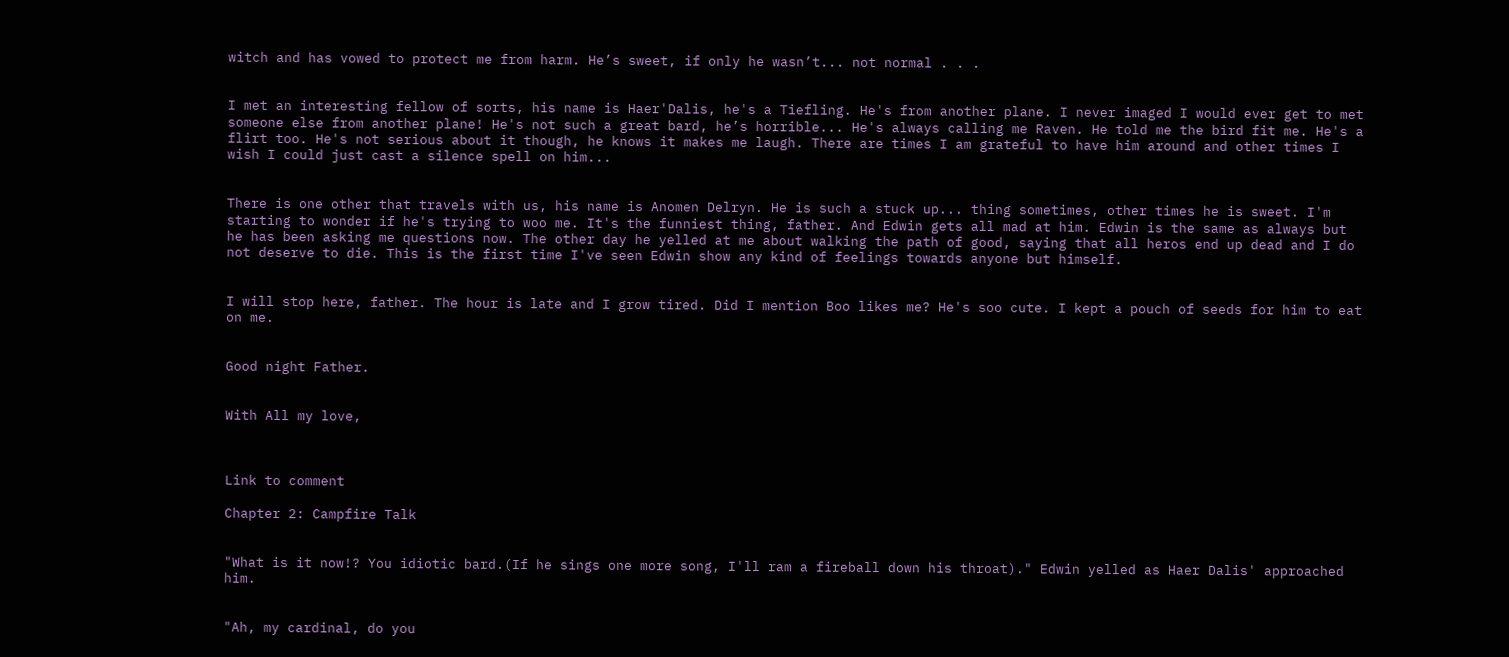witch and has vowed to protect me from harm. He’s sweet, if only he wasn’t... not normal . . .


I met an interesting fellow of sorts, his name is Haer'Dalis, he's a Tiefling. He's from another plane. I never imaged I would ever get to met someone else from another plane! He's not such a great bard, he’s horrible... He's always calling me Raven. He told me the bird fit me. He's a flirt too. He's not serious about it though, he knows it makes me laugh. There are times I am grateful to have him around and other times I wish I could just cast a silence spell on him...


There is one other that travels with us, his name is Anomen Delryn. He is such a stuck up... thing sometimes, other times he is sweet. I'm starting to wonder if he's trying to woo me. It's the funniest thing, father. And Edwin gets all mad at him. Edwin is the same as always but he has been asking me questions now. The other day he yelled at me about walking the path of good, saying that all heros end up dead and I do not deserve to die. This is the first time I've seen Edwin show any kind of feelings towards anyone but himself.


I will stop here, father. The hour is late and I grow tired. Did I mention Boo likes me? He's soo cute. I kept a pouch of seeds for him to eat on me.


Good night Father.


With All my love,



Link to comment

Chapter 2: Campfire Talk


"What is it now!? You idiotic bard.(If he sings one more song, I'll ram a fireball down his throat)." Edwin yelled as Haer Dalis' approached him.


"Ah, my cardinal, do you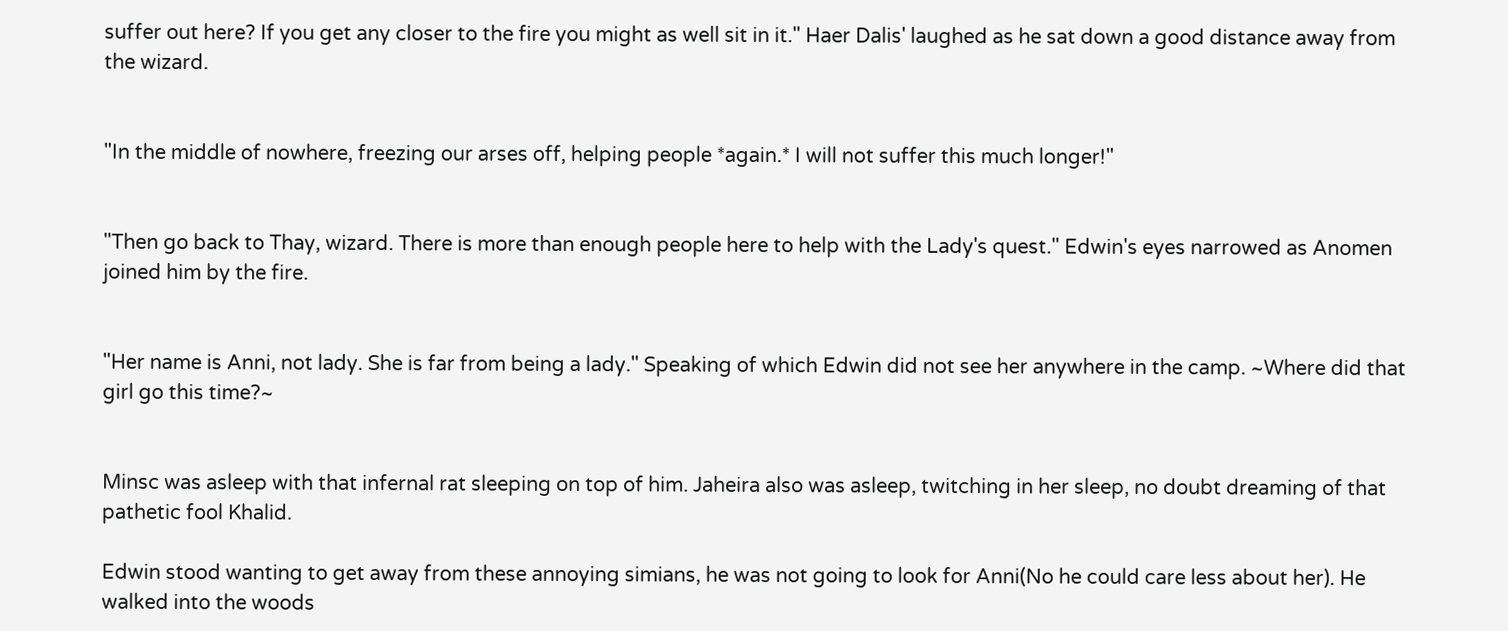suffer out here? If you get any closer to the fire you might as well sit in it." Haer Dalis' laughed as he sat down a good distance away from the wizard.


"In the middle of nowhere, freezing our arses off, helping people *again.* I will not suffer this much longer!"


"Then go back to Thay, wizard. There is more than enough people here to help with the Lady's quest." Edwin's eyes narrowed as Anomen joined him by the fire.


"Her name is Anni, not lady. She is far from being a lady." Speaking of which Edwin did not see her anywhere in the camp. ~Where did that girl go this time?~


Minsc was asleep with that infernal rat sleeping on top of him. Jaheira also was asleep, twitching in her sleep, no doubt dreaming of that pathetic fool Khalid.

Edwin stood wanting to get away from these annoying simians, he was not going to look for Anni(No he could care less about her). He walked into the woods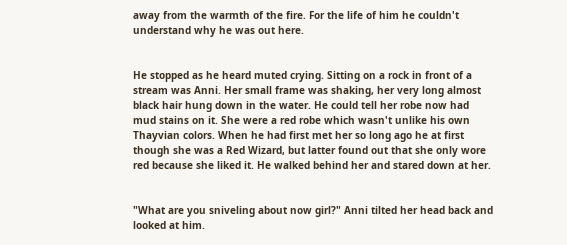away from the warmth of the fire. For the life of him he couldn't understand why he was out here.


He stopped as he heard muted crying. Sitting on a rock in front of a stream was Anni. Her small frame was shaking, her very long almost black hair hung down in the water. He could tell her robe now had mud stains on it. She were a red robe which wasn't unlike his own Thayvian colors. When he had first met her so long ago he at first though she was a Red Wizard, but latter found out that she only wore red because she liked it. He walked behind her and stared down at her.


"What are you sniveling about now girl?" Anni tilted her head back and looked at him.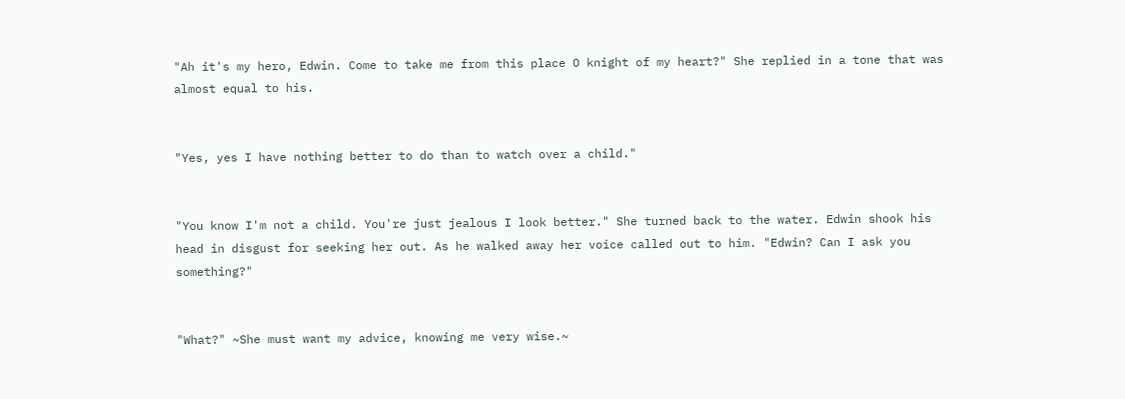"Ah it's my hero, Edwin. Come to take me from this place O knight of my heart?" She replied in a tone that was almost equal to his.


"Yes, yes I have nothing better to do than to watch over a child."


"You know I'm not a child. You're just jealous I look better." She turned back to the water. Edwin shook his head in disgust for seeking her out. As he walked away her voice called out to him. "Edwin? Can I ask you something?"


"What?" ~She must want my advice, knowing me very wise.~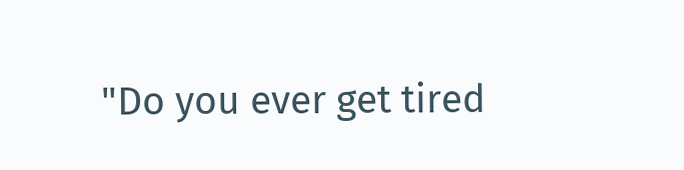"Do you ever get tired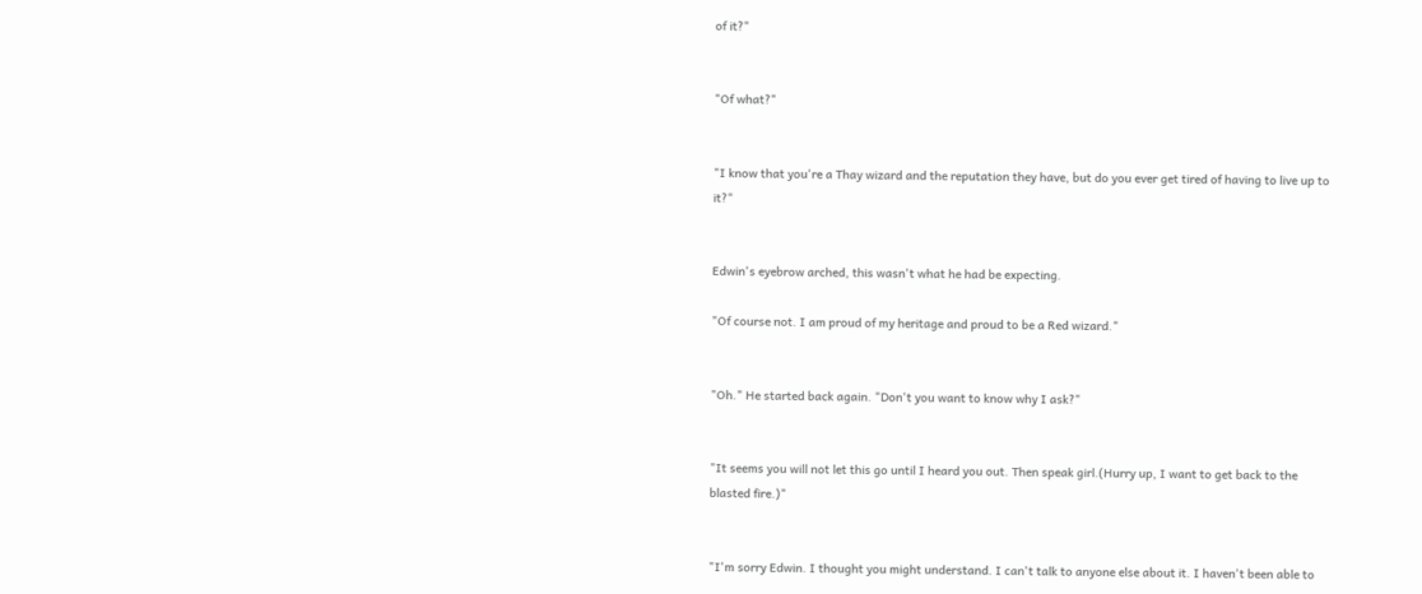of it?"


"Of what?"


"I know that you're a Thay wizard and the reputation they have, but do you ever get tired of having to live up to it?"


Edwin's eyebrow arched, this wasn't what he had be expecting.

"Of course not. I am proud of my heritage and proud to be a Red wizard."


"Oh." He started back again. "Don't you want to know why I ask?"


"It seems you will not let this go until I heard you out. Then speak girl.(Hurry up, I want to get back to the blasted fire.)"


"I'm sorry Edwin. I thought you might understand. I can't talk to anyone else about it. I haven't been able to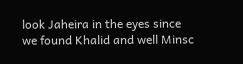look Jaheira in the eyes since we found Khalid and well Minsc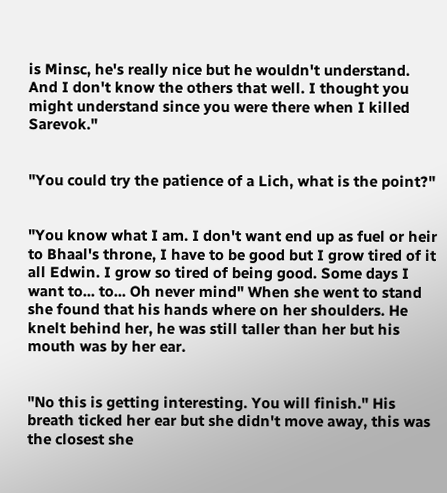is Minsc, he's really nice but he wouldn't understand. And I don't know the others that well. I thought you might understand since you were there when I killed Sarevok."


"You could try the patience of a Lich, what is the point?"


"You know what I am. I don't want end up as fuel or heir to Bhaal's throne, I have to be good but I grow tired of it all Edwin. I grow so tired of being good. Some days I want to... to... Oh never mind" When she went to stand she found that his hands where on her shoulders. He knelt behind her, he was still taller than her but his mouth was by her ear.


"No this is getting interesting. You will finish." His breath ticked her ear but she didn't move away, this was the closest she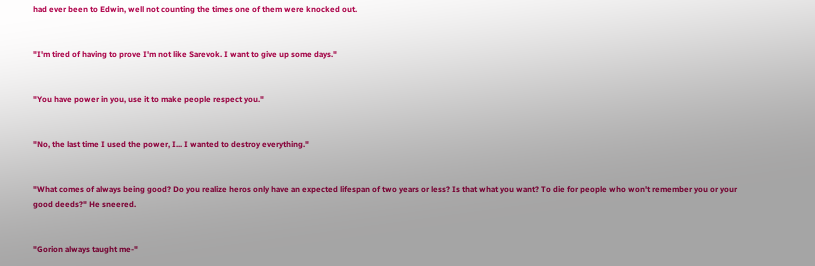had ever been to Edwin, well not counting the times one of them were knocked out.


"I'm tired of having to prove I'm not like Sarevok. I want to give up some days."


"You have power in you, use it to make people respect you."


"No, the last time I used the power, I... I wanted to destroy everything."


"What comes of always being good? Do you realize heros only have an expected lifespan of two years or less? Is that what you want? To die for people who won't remember you or your good deeds?" He sneered.


"Gorion always taught me-"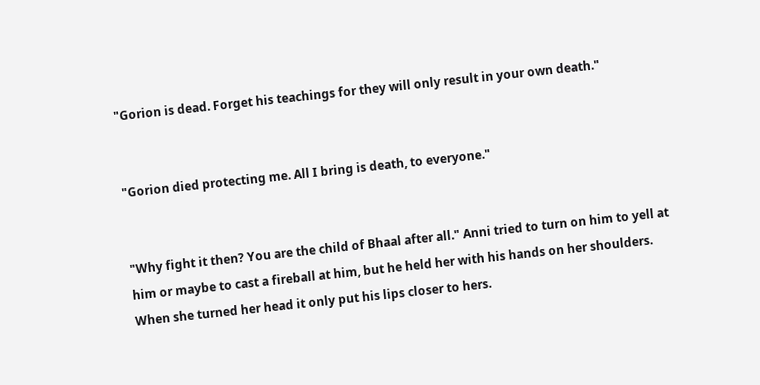"Gorion is dead. Forget his teachings for they will only result in your own death."


"Gorion died protecting me. All I bring is death, to everyone."


"Why fight it then? You are the child of Bhaal after all." Anni tried to turn on him to yell at him or maybe to cast a fireball at him, but he held her with his hands on her shoulders. When she turned her head it only put his lips closer to hers.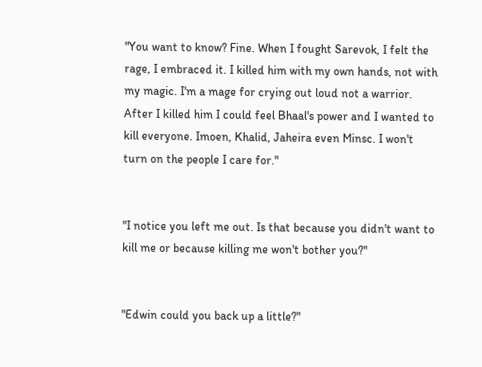"You want to know? Fine. When I fought Sarevok, I felt the rage, I embraced it. I killed him with my own hands, not with my magic. I'm a mage for crying out loud not a warrior. After I killed him I could feel Bhaal's power and I wanted to kill everyone. Imoen, Khalid, Jaheira even Minsc. I won't turn on the people I care for."


"I notice you left me out. Is that because you didn't want to kill me or because killing me won't bother you?"


"Edwin could you back up a little?"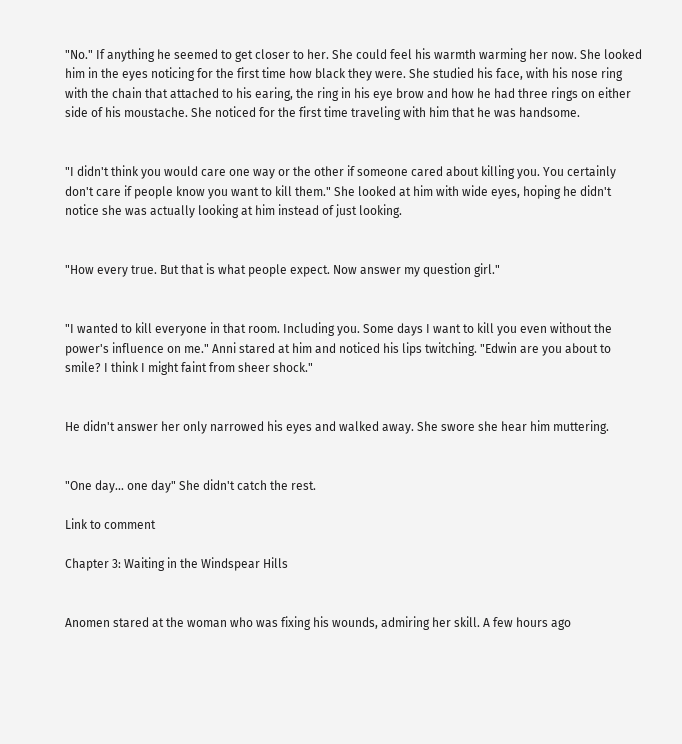"No." If anything he seemed to get closer to her. She could feel his warmth warming her now. She looked him in the eyes noticing for the first time how black they were. She studied his face, with his nose ring with the chain that attached to his earing, the ring in his eye brow and how he had three rings on either side of his moustache. She noticed for the first time traveling with him that he was handsome.


"I didn't think you would care one way or the other if someone cared about killing you. You certainly don't care if people know you want to kill them." She looked at him with wide eyes, hoping he didn't notice she was actually looking at him instead of just looking.


"How every true. But that is what people expect. Now answer my question girl."


"I wanted to kill everyone in that room. Including you. Some days I want to kill you even without the power's influence on me." Anni stared at him and noticed his lips twitching. "Edwin are you about to smile? I think I might faint from sheer shock."


He didn't answer her only narrowed his eyes and walked away. She swore she hear him muttering.


"One day... one day" She didn't catch the rest.

Link to comment

Chapter 3: Waiting in the Windspear Hills


Anomen stared at the woman who was fixing his wounds, admiring her skill. A few hours ago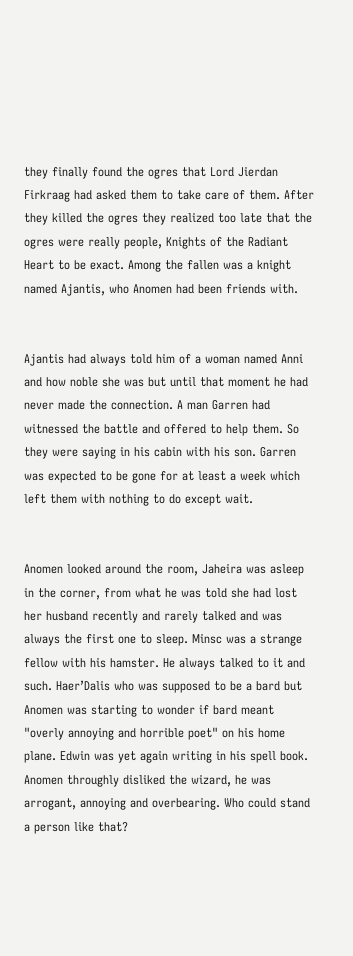they finally found the ogres that Lord Jierdan Firkraag had asked them to take care of them. After they killed the ogres they realized too late that the ogres were really people, Knights of the Radiant Heart to be exact. Among the fallen was a knight named Ajantis, who Anomen had been friends with.


Ajantis had always told him of a woman named Anni and how noble she was but until that moment he had never made the connection. A man Garren had witnessed the battle and offered to help them. So they were saying in his cabin with his son. Garren was expected to be gone for at least a week which left them with nothing to do except wait.


Anomen looked around the room, Jaheira was asleep in the corner, from what he was told she had lost her husband recently and rarely talked and was always the first one to sleep. Minsc was a strange fellow with his hamster. He always talked to it and such. Haer’Dalis who was supposed to be a bard but Anomen was starting to wonder if bard meant "overly annoying and horrible poet" on his home plane. Edwin was yet again writing in his spell book. Anomen throughly disliked the wizard, he was arrogant, annoying and overbearing. Who could stand a person like that?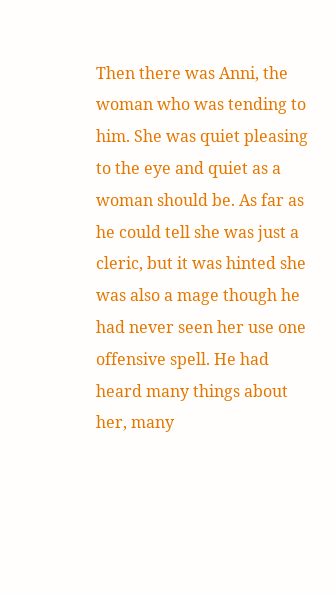Then there was Anni, the woman who was tending to him. She was quiet pleasing to the eye and quiet as a woman should be. As far as he could tell she was just a cleric, but it was hinted she was also a mage though he had never seen her use one offensive spell. He had heard many things about her, many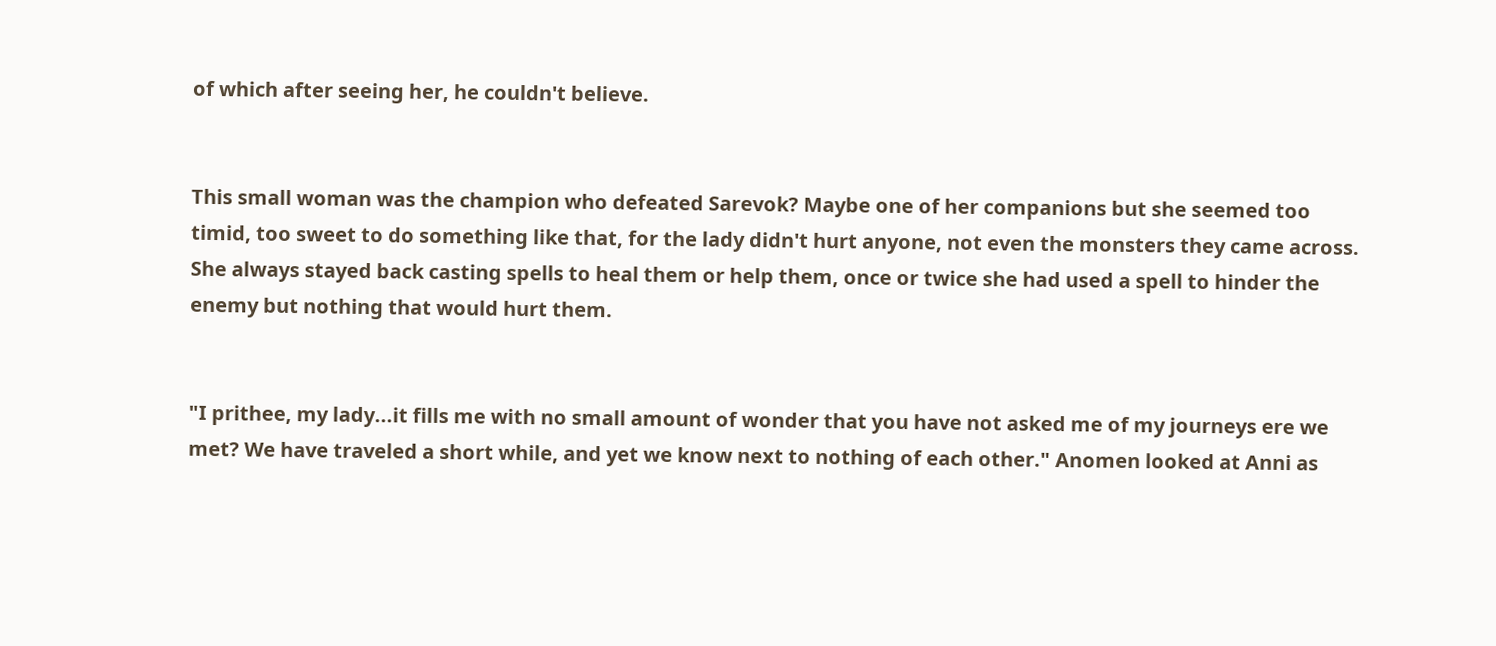of which after seeing her, he couldn't believe.


This small woman was the champion who defeated Sarevok? Maybe one of her companions but she seemed too timid, too sweet to do something like that, for the lady didn't hurt anyone, not even the monsters they came across. She always stayed back casting spells to heal them or help them, once or twice she had used a spell to hinder the enemy but nothing that would hurt them.


"I prithee, my lady...it fills me with no small amount of wonder that you have not asked me of my journeys ere we met? We have traveled a short while, and yet we know next to nothing of each other." Anomen looked at Anni as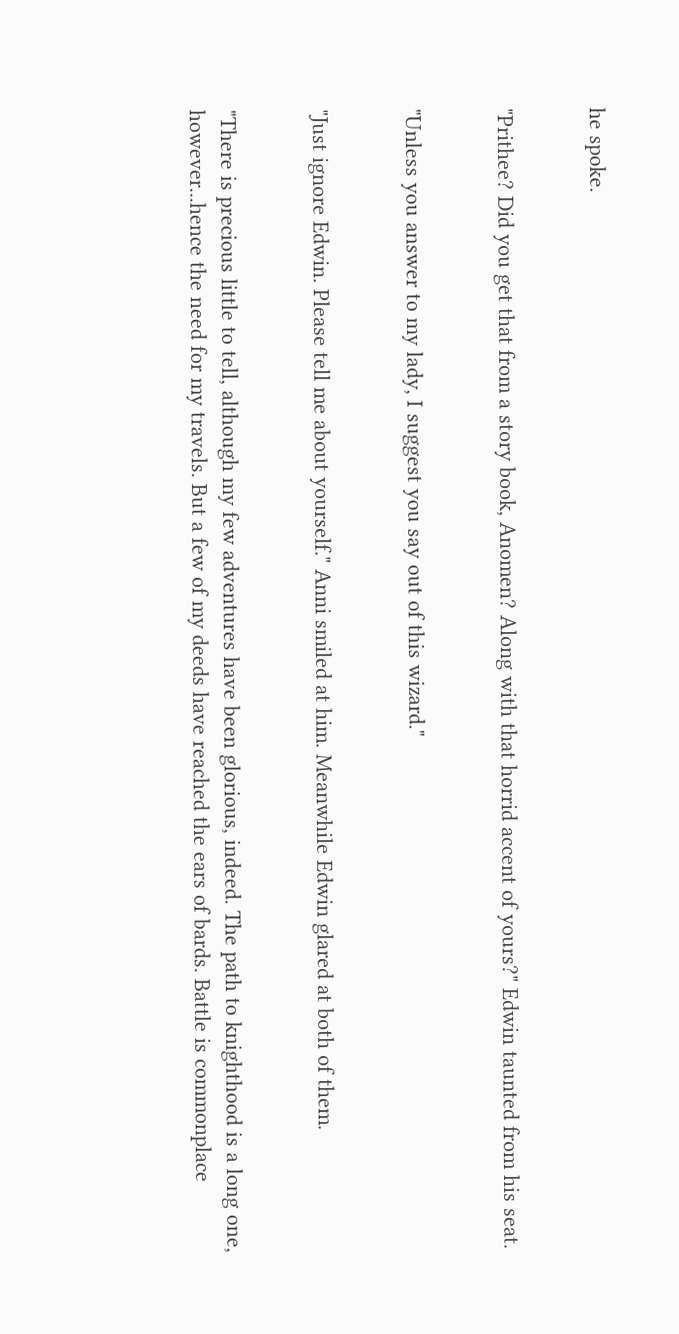he spoke.


"Prithee? Did you get that from a story book, Anomen? Along with that horrid accent of yours?" Edwin taunted from his seat.


"Unless you answer to my lady, I suggest you say out of this wizard."


"Just ignore Edwin. Please tell me about yourself." Anni smiled at him. Meanwhile Edwin glared at both of them.


"There is precious little to tell, although my few adventures have been glorious, indeed. The path to knighthood is a long one, however...hence the need for my travels. But a few of my deeds have reached the ears of bards. Battle is commonplace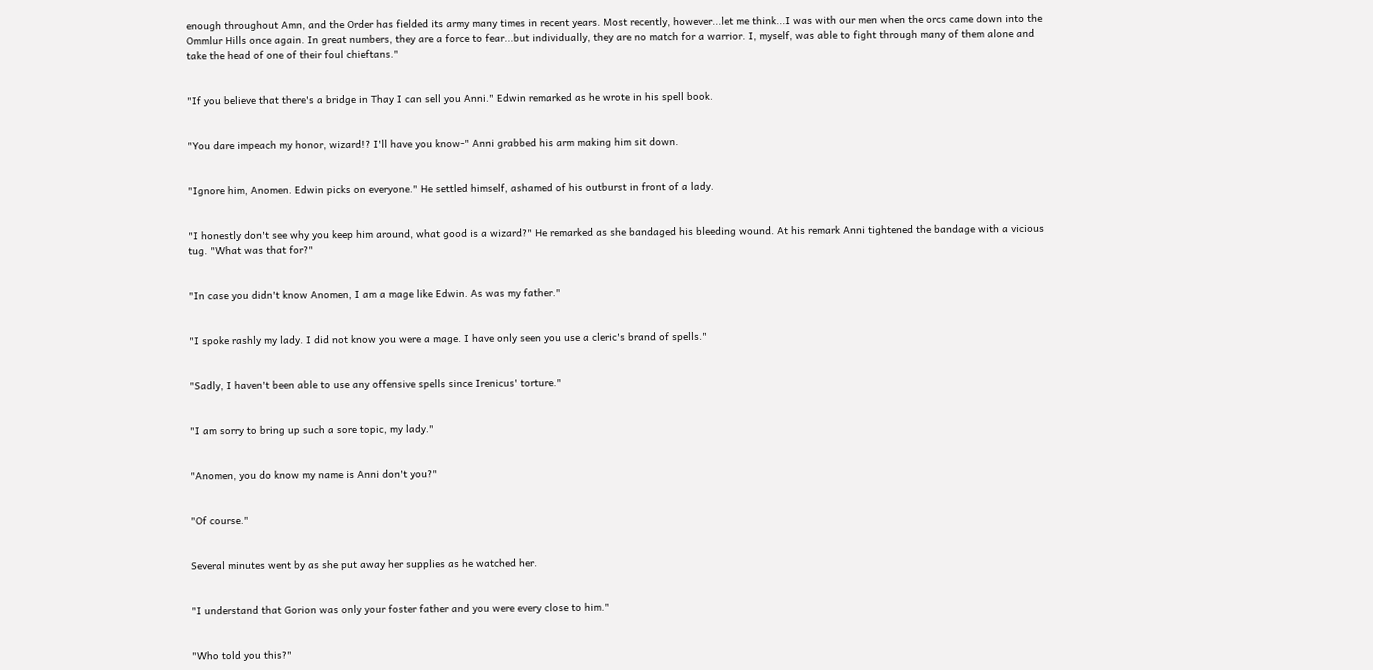enough throughout Amn, and the Order has fielded its army many times in recent years. Most recently, however...let me think...I was with our men when the orcs came down into the Ommlur Hills once again. In great numbers, they are a force to fear...but individually, they are no match for a warrior. I, myself, was able to fight through many of them alone and take the head of one of their foul chieftans."


"If you believe that there's a bridge in Thay I can sell you Anni." Edwin remarked as he wrote in his spell book.


"You dare impeach my honor, wizard!? I'll have you know-" Anni grabbed his arm making him sit down.


"Ignore him, Anomen. Edwin picks on everyone." He settled himself, ashamed of his outburst in front of a lady.


"I honestly don't see why you keep him around, what good is a wizard?" He remarked as she bandaged his bleeding wound. At his remark Anni tightened the bandage with a vicious tug. "What was that for?"


"In case you didn't know Anomen, I am a mage like Edwin. As was my father."


"I spoke rashly my lady. I did not know you were a mage. I have only seen you use a cleric's brand of spells."


"Sadly, I haven't been able to use any offensive spells since Irenicus' torture."


"I am sorry to bring up such a sore topic, my lady."


"Anomen, you do know my name is Anni don't you?"


"Of course."


Several minutes went by as she put away her supplies as he watched her.


"I understand that Gorion was only your foster father and you were every close to him."


"Who told you this?"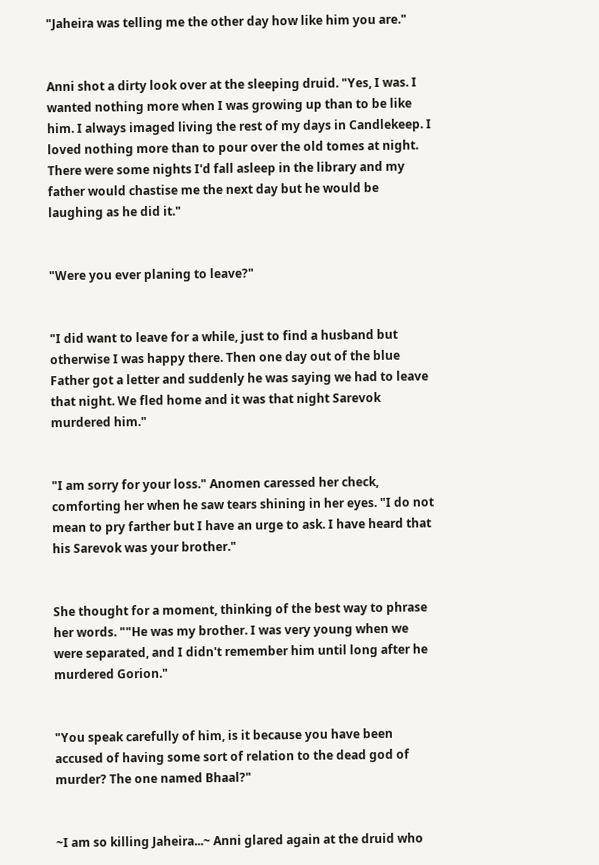"Jaheira was telling me the other day how like him you are."


Anni shot a dirty look over at the sleeping druid. "Yes, I was. I wanted nothing more when I was growing up than to be like him. I always imaged living the rest of my days in Candlekeep. I loved nothing more than to pour over the old tomes at night. There were some nights I'd fall asleep in the library and my father would chastise me the next day but he would be laughing as he did it."


"Were you ever planing to leave?"


"I did want to leave for a while, just to find a husband but otherwise I was happy there. Then one day out of the blue Father got a letter and suddenly he was saying we had to leave that night. We fled home and it was that night Sarevok murdered him."


"I am sorry for your loss." Anomen caressed her check, comforting her when he saw tears shining in her eyes. "I do not mean to pry farther but I have an urge to ask. I have heard that his Sarevok was your brother."


She thought for a moment, thinking of the best way to phrase her words. ""He was my brother. I was very young when we were separated, and I didn't remember him until long after he murdered Gorion."


"You speak carefully of him, is it because you have been accused of having some sort of relation to the dead god of murder? The one named Bhaal?"


~I am so killing Jaheira...~ Anni glared again at the druid who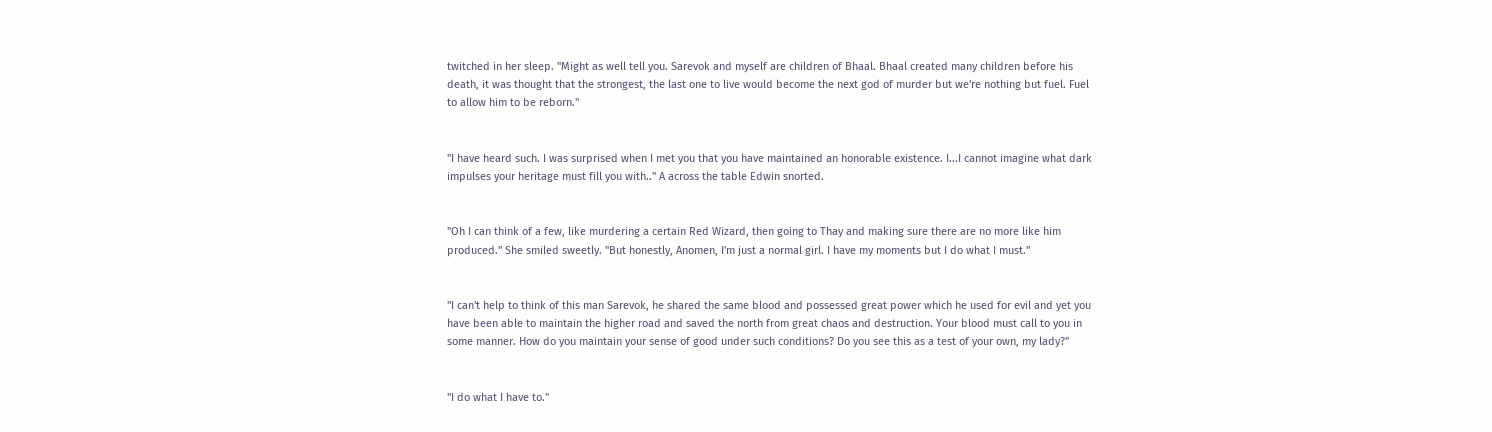twitched in her sleep. "Might as well tell you. Sarevok and myself are children of Bhaal. Bhaal created many children before his death, it was thought that the strongest, the last one to live would become the next god of murder but we're nothing but fuel. Fuel to allow him to be reborn."


"I have heard such. I was surprised when I met you that you have maintained an honorable existence. I...I cannot imagine what dark impulses your heritage must fill you with.." A across the table Edwin snorted.


"Oh I can think of a few, like murdering a certain Red Wizard, then going to Thay and making sure there are no more like him produced." She smiled sweetly. "But honestly, Anomen, I'm just a normal girl. I have my moments but I do what I must."


"I can't help to think of this man Sarevok, he shared the same blood and possessed great power which he used for evil and yet you have been able to maintain the higher road and saved the north from great chaos and destruction. Your blood must call to you in some manner. How do you maintain your sense of good under such conditions? Do you see this as a test of your own, my lady?"


"I do what I have to."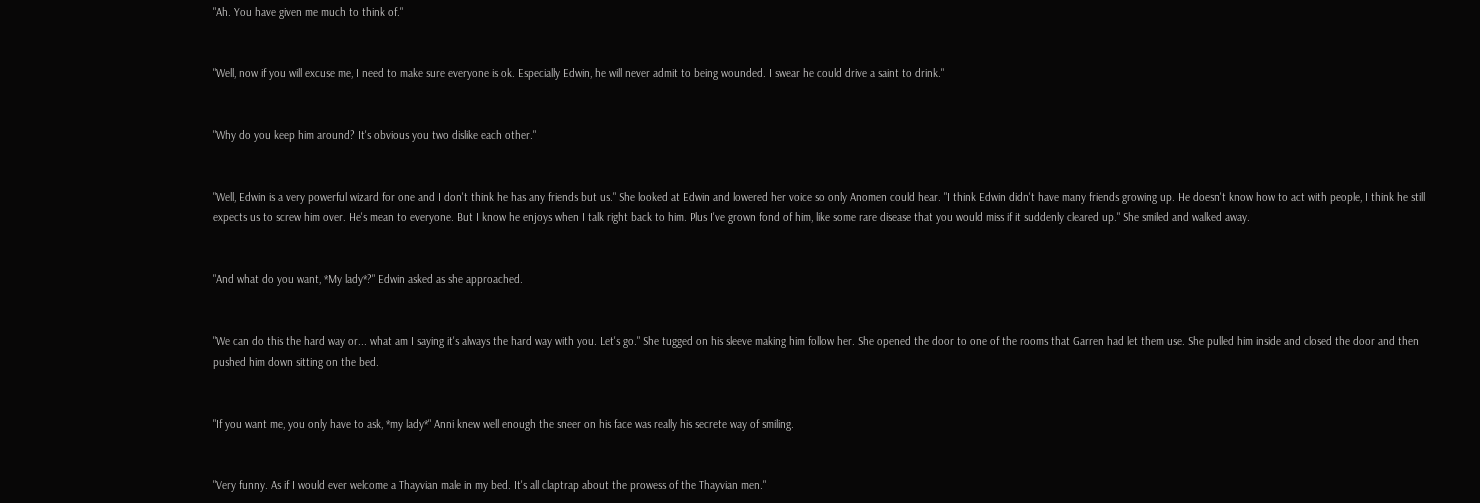"Ah. You have given me much to think of."


"Well, now if you will excuse me, I need to make sure everyone is ok. Especially Edwin, he will never admit to being wounded. I swear he could drive a saint to drink."


"Why do you keep him around? It's obvious you two dislike each other."


"Well, Edwin is a very powerful wizard for one and I don't think he has any friends but us." She looked at Edwin and lowered her voice so only Anomen could hear. "I think Edwin didn't have many friends growing up. He doesn't know how to act with people, I think he still expects us to screw him over. He's mean to everyone. But I know he enjoys when I talk right back to him. Plus I've grown fond of him, like some rare disease that you would miss if it suddenly cleared up." She smiled and walked away.


"And what do you want, *My lady*?" Edwin asked as she approached.


"We can do this the hard way or... what am I saying it's always the hard way with you. Let's go." She tugged on his sleeve making him follow her. She opened the door to one of the rooms that Garren had let them use. She pulled him inside and closed the door and then pushed him down sitting on the bed.


"If you want me, you only have to ask, *my lady*" Anni knew well enough the sneer on his face was really his secrete way of smiling.


"Very funny. As if I would ever welcome a Thayvian male in my bed. It's all claptrap about the prowess of the Thayvian men."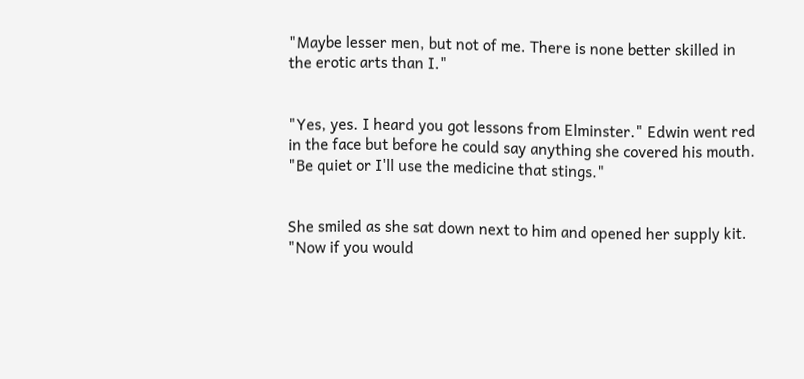"Maybe lesser men, but not of me. There is none better skilled in the erotic arts than I."


"Yes, yes. I heard you got lessons from Elminster." Edwin went red in the face but before he could say anything she covered his mouth. "Be quiet or I'll use the medicine that stings."


She smiled as she sat down next to him and opened her supply kit. "Now if you would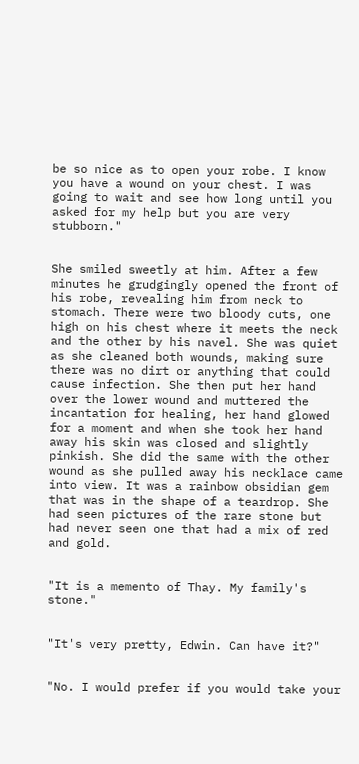be so nice as to open your robe. I know you have a wound on your chest. I was going to wait and see how long until you asked for my help but you are very stubborn."


She smiled sweetly at him. After a few minutes he grudgingly opened the front of his robe, revealing him from neck to stomach. There were two bloody cuts, one high on his chest where it meets the neck and the other by his navel. She was quiet as she cleaned both wounds, making sure there was no dirt or anything that could cause infection. She then put her hand over the lower wound and muttered the incantation for healing, her hand glowed for a moment and when she took her hand away his skin was closed and slightly pinkish. She did the same with the other wound as she pulled away his necklace came into view. It was a rainbow obsidian gem that was in the shape of a teardrop. She had seen pictures of the rare stone but had never seen one that had a mix of red and gold.


"It is a memento of Thay. My family's stone."


"It's very pretty, Edwin. Can have it?"


"No. I would prefer if you would take your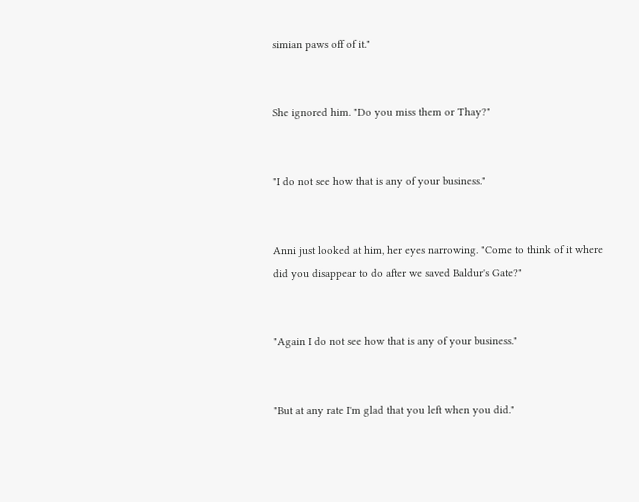simian paws off of it."


She ignored him. "Do you miss them or Thay?"


"I do not see how that is any of your business."


Anni just looked at him, her eyes narrowing. "Come to think of it where did you disappear to do after we saved Baldur's Gate?"


"Again I do not see how that is any of your business."


"But at any rate I'm glad that you left when you did."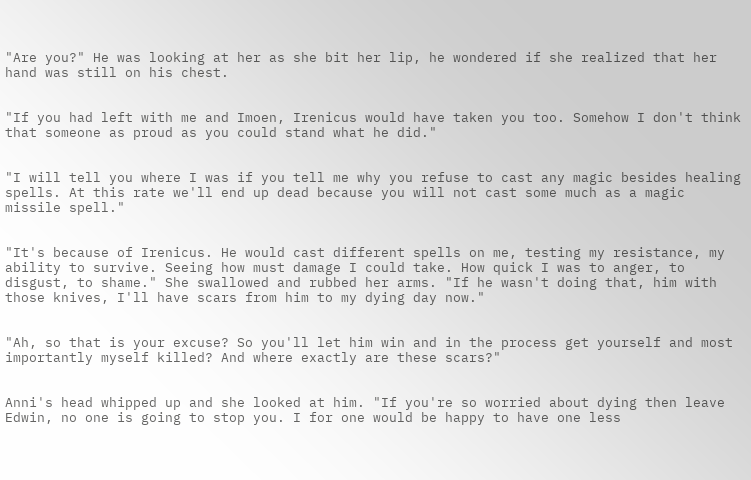"Are you?" He was looking at her as she bit her lip, he wondered if she realized that her hand was still on his chest.


"If you had left with me and Imoen, Irenicus would have taken you too. Somehow I don't think that someone as proud as you could stand what he did."


"I will tell you where I was if you tell me why you refuse to cast any magic besides healing spells. At this rate we'll end up dead because you will not cast some much as a magic missile spell."


"It's because of Irenicus. He would cast different spells on me, testing my resistance, my ability to survive. Seeing how must damage I could take. How quick I was to anger, to disgust, to shame." She swallowed and rubbed her arms. "If he wasn't doing that, him with those knives, I'll have scars from him to my dying day now."


"Ah, so that is your excuse? So you'll let him win and in the process get yourself and most importantly myself killed? And where exactly are these scars?"


Anni's head whipped up and she looked at him. "If you're so worried about dying then leave Edwin, no one is going to stop you. I for one would be happy to have one less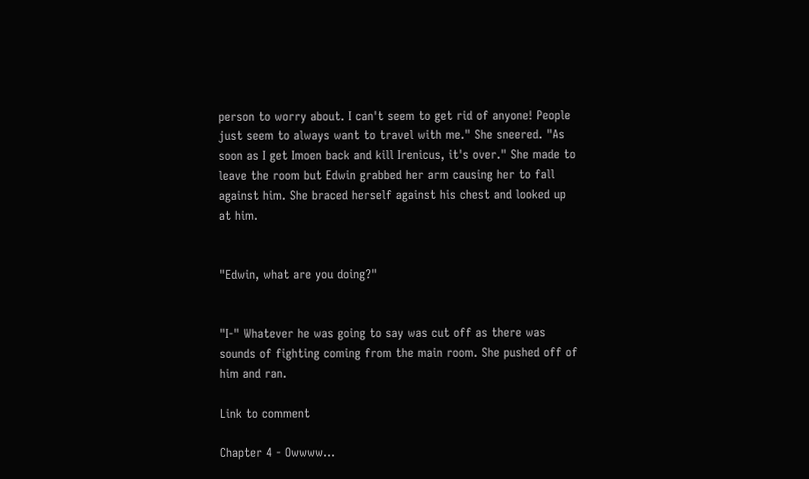person to worry about. I can't seem to get rid of anyone! People just seem to always want to travel with me." She sneered. "As soon as I get Imoen back and kill Irenicus, it's over." She made to leave the room but Edwin grabbed her arm causing her to fall against him. She braced herself against his chest and looked up at him.


"Edwin, what are you doing?"


"I-" Whatever he was going to say was cut off as there was sounds of fighting coming from the main room. She pushed off of him and ran.

Link to comment

Chapter 4 - Owwww...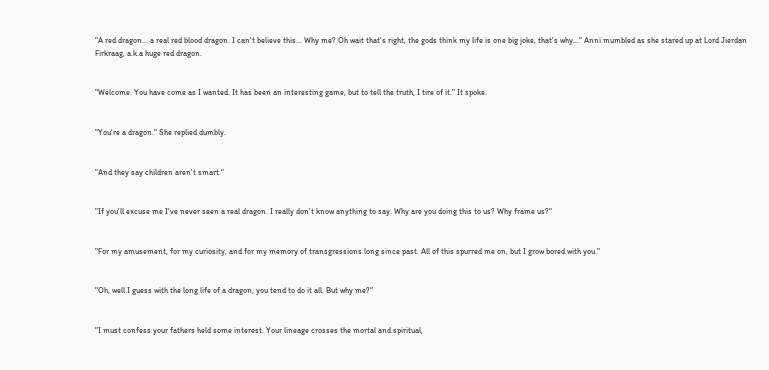"A red dragon... a real red blood dragon. I can't believe this... Why me? Oh wait that's right, the gods think my life is one big joke, that's why..." Anni mumbled as she stared up at Lord Jierdan Firkraag, a.k.a huge red dragon.


"Welcome. You have come as I wanted. It has been an interesting game, but to tell the truth, I tire of it." It spoke.


"You're a dragon." She replied dumbly.


"And they say children aren't smart."


"If you'll excuse me I've never seen a real dragon. I really don't know anything to say. Why are you doing this to us? Why frame us?"


"For my amusement, for my curiosity, and for my memory of transgressions long since past. All of this spurred me on, but I grow bored with you."


"Oh, well I guess with the long life of a dragon, you tend to do it all. But why me?"


"I must confess your fathers held some interest. Your lineage crosses the mortal and spiritual,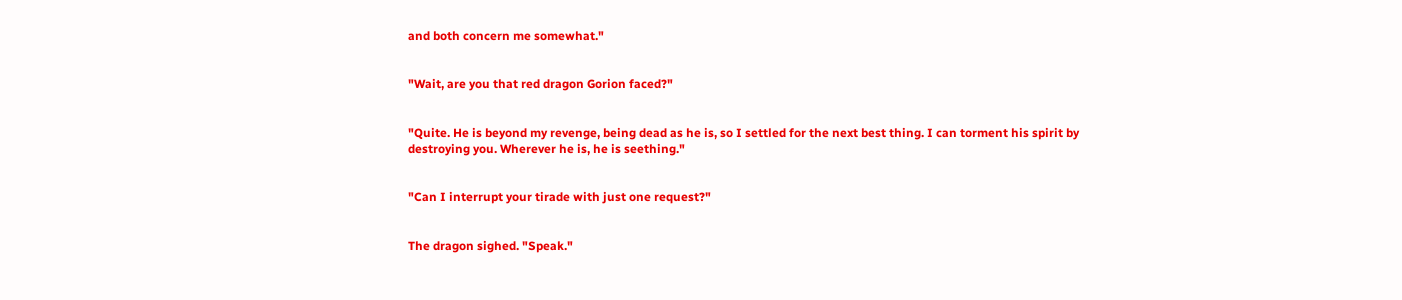and both concern me somewhat."


"Wait, are you that red dragon Gorion faced?"


"Quite. He is beyond my revenge, being dead as he is, so I settled for the next best thing. I can torment his spirit by destroying you. Wherever he is, he is seething."


"Can I interrupt your tirade with just one request?"


The dragon sighed. "Speak."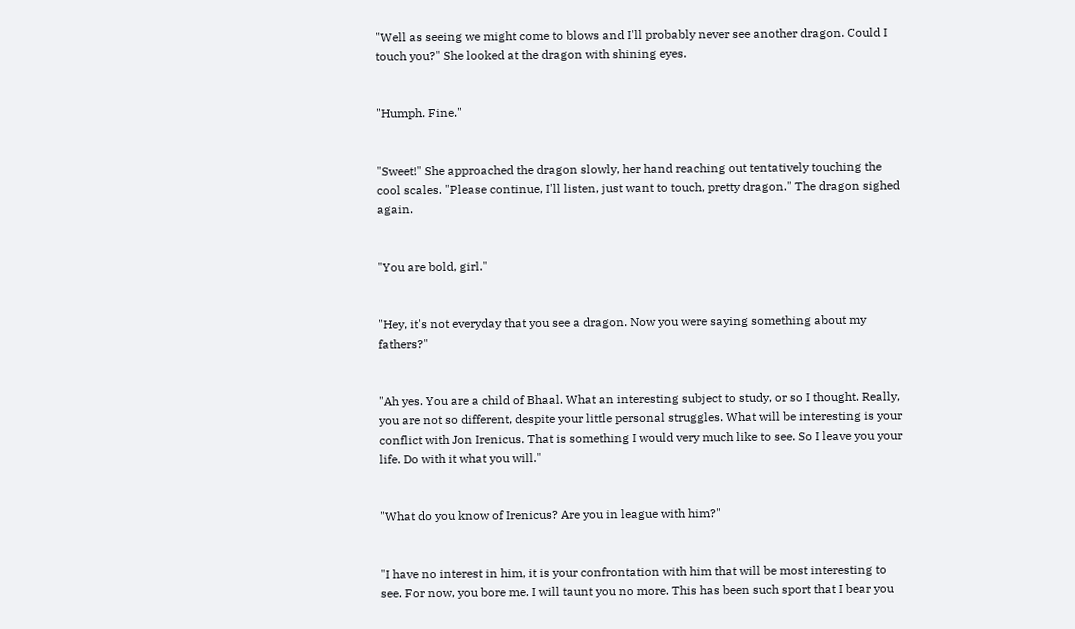"Well as seeing we might come to blows and I'll probably never see another dragon. Could I touch you?" She looked at the dragon with shining eyes.


"Humph. Fine."


"Sweet!" She approached the dragon slowly, her hand reaching out tentatively touching the cool scales. "Please continue, I'll listen, just want to touch, pretty dragon." The dragon sighed again.


"You are bold, girl."


"Hey, it's not everyday that you see a dragon. Now you were saying something about my fathers?"


"Ah yes. You are a child of Bhaal. What an interesting subject to study, or so I thought. Really, you are not so different, despite your little personal struggles. What will be interesting is your conflict with Jon Irenicus. That is something I would very much like to see. So I leave you your life. Do with it what you will."


"What do you know of Irenicus? Are you in league with him?"


"I have no interest in him, it is your confrontation with him that will be most interesting to see. For now, you bore me. I will taunt you no more. This has been such sport that I bear you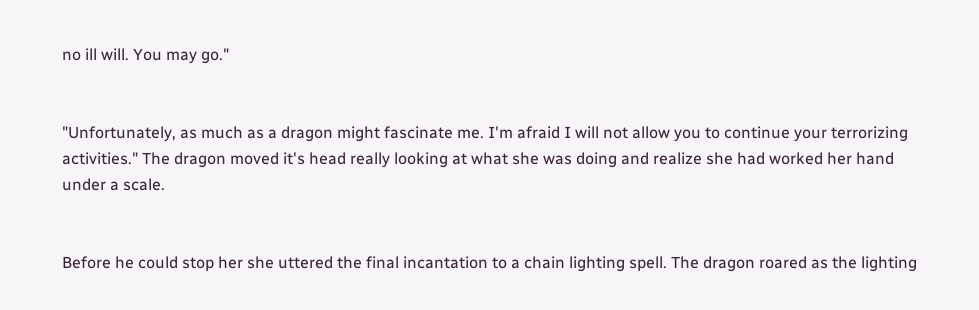no ill will. You may go."


"Unfortunately, as much as a dragon might fascinate me. I'm afraid I will not allow you to continue your terrorizing activities." The dragon moved it's head really looking at what she was doing and realize she had worked her hand under a scale.


Before he could stop her she uttered the final incantation to a chain lighting spell. The dragon roared as the lighting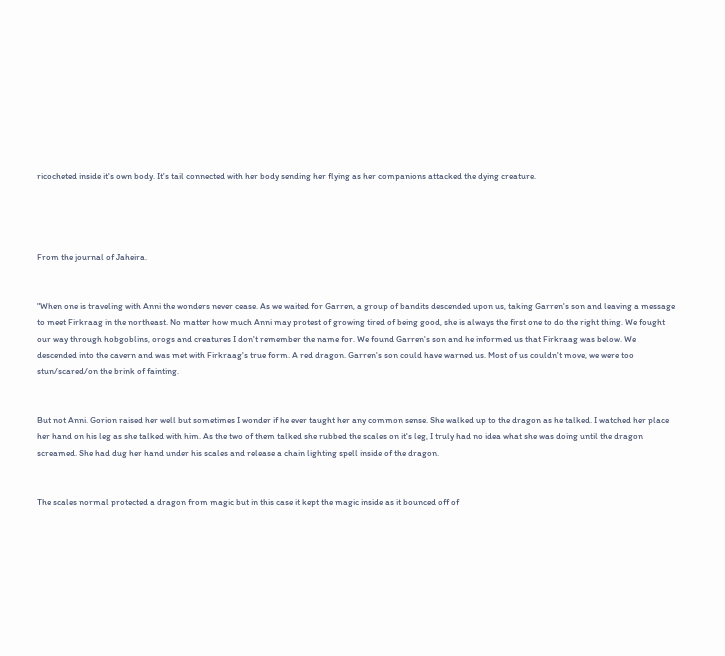ricocheted inside it's own body. It's tail connected with her body sending her flying as her companions attacked the dying creature.




From the journal of Jaheira.


"When one is traveling with Anni the wonders never cease. As we waited for Garren, a group of bandits descended upon us, taking Garren's son and leaving a message to meet Firkraag in the northeast. No matter how much Anni may protest of growing tired of being good, she is always the first one to do the right thing. We fought our way through hobgoblins, orogs and creatures I don't remember the name for. We found Garren's son and he informed us that Firkraag was below. We descended into the cavern and was met with Firkraag's true form. A red dragon. Garren's son could have warned us. Most of us couldn't move, we were too stun/scared/on the brink of fainting.


But not Anni. Gorion raised her well but sometimes I wonder if he ever taught her any common sense. She walked up to the dragon as he talked. I watched her place her hand on his leg as she talked with him. As the two of them talked she rubbed the scales on it's leg, I truly had no idea what she was doing until the dragon screamed. She had dug her hand under his scales and release a chain lighting spell inside of the dragon.


The scales normal protected a dragon from magic but in this case it kept the magic inside as it bounced off of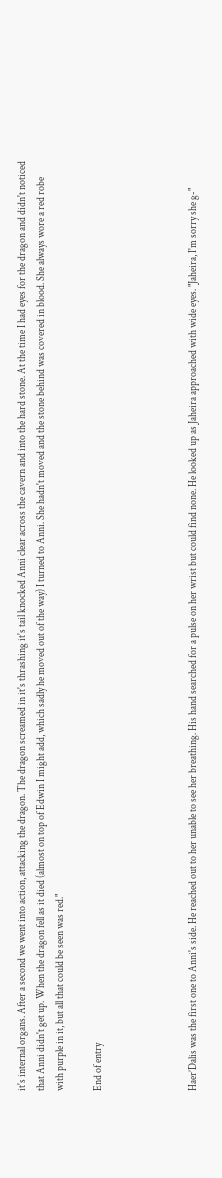it's internal organs. After a second we went into action, attacking the dragon. The dragon screamed in it's thrashing it's tail knocked Anni clear across the cavern and into the hard stone. At the time I had eyes for the dragon and didn't noticed that Anni didn't get up. When the dragon fell as it died (almost on top of Edwin I might add, which sadly he moved out of the way) I turned to Anni. She hadn't moved and the stone behind was covered in blood. She always wore a red robe with purple in it, but all that could be seen was red."

End of entry




Haer’Dalis was the first one to Anni's side. He reached out to her unable to see her breathing. His hand searched for a pulse on her wrist but could find none. He looked up as Jaheira approached with wide eyes. "Jaheira, I'm sorry she g-"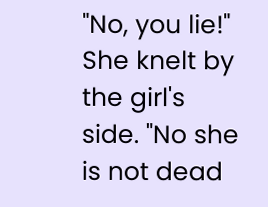"No, you lie!" She knelt by the girl's side. "No she is not dead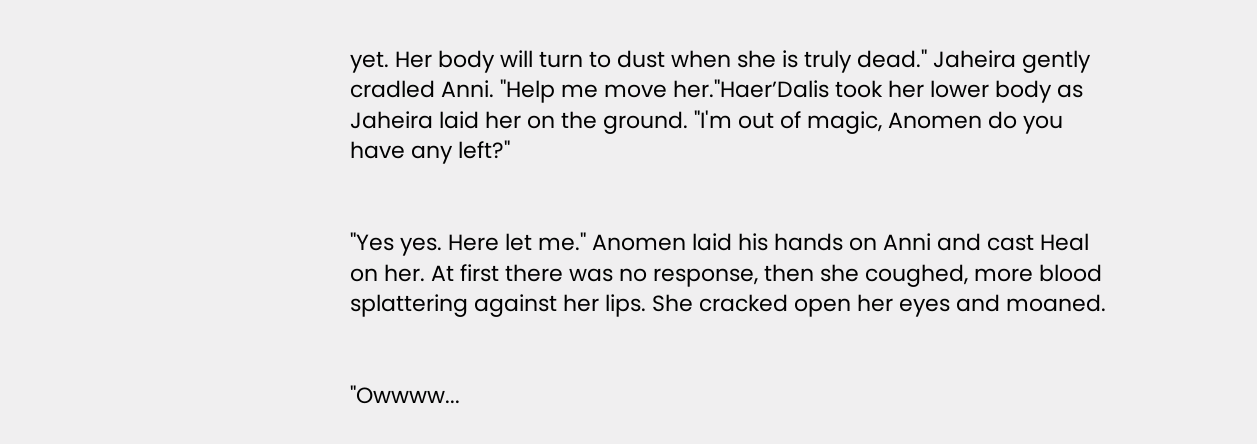yet. Her body will turn to dust when she is truly dead." Jaheira gently cradled Anni. "Help me move her."Haer’Dalis took her lower body as Jaheira laid her on the ground. "I'm out of magic, Anomen do you have any left?"


"Yes yes. Here let me." Anomen laid his hands on Anni and cast Heal on her. At first there was no response, then she coughed, more blood splattering against her lips. She cracked open her eyes and moaned.


"Owwww...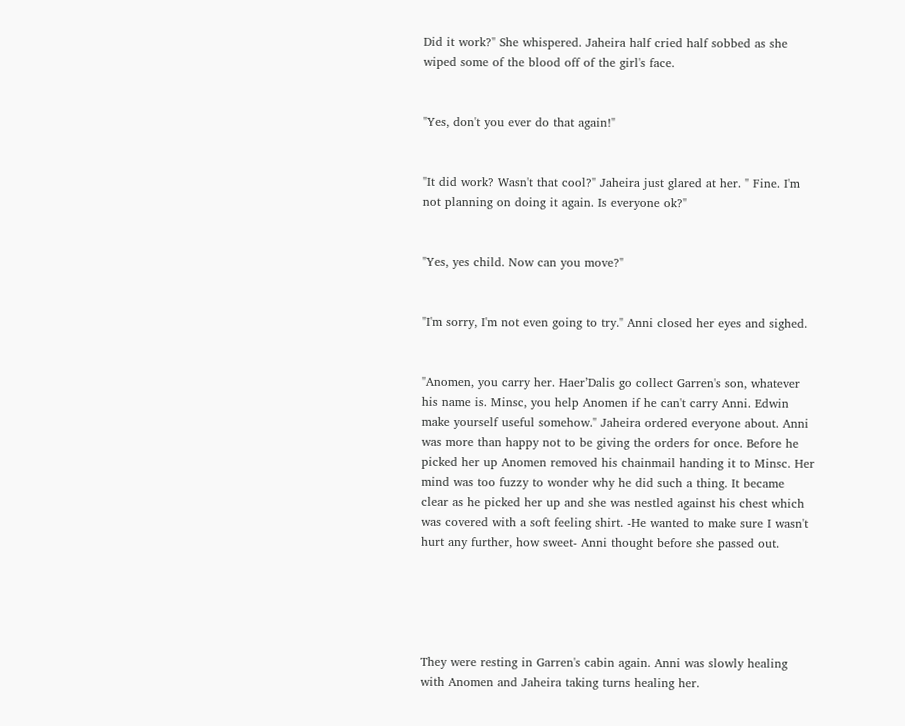Did it work?" She whispered. Jaheira half cried half sobbed as she wiped some of the blood off of the girl's face.


"Yes, don't you ever do that again!"


"It did work? Wasn't that cool?" Jaheira just glared at her. " Fine. I'm not planning on doing it again. Is everyone ok?"


"Yes, yes child. Now can you move?"


"I'm sorry, I'm not even going to try." Anni closed her eyes and sighed.


"Anomen, you carry her. Haer’Dalis go collect Garren's son, whatever his name is. Minsc, you help Anomen if he can't carry Anni. Edwin make yourself useful somehow." Jaheira ordered everyone about. Anni was more than happy not to be giving the orders for once. Before he picked her up Anomen removed his chainmail handing it to Minsc. Her mind was too fuzzy to wonder why he did such a thing. It became clear as he picked her up and she was nestled against his chest which was covered with a soft feeling shirt. -He wanted to make sure I wasn't hurt any further, how sweet- Anni thought before she passed out.





They were resting in Garren's cabin again. Anni was slowly healing with Anomen and Jaheira taking turns healing her.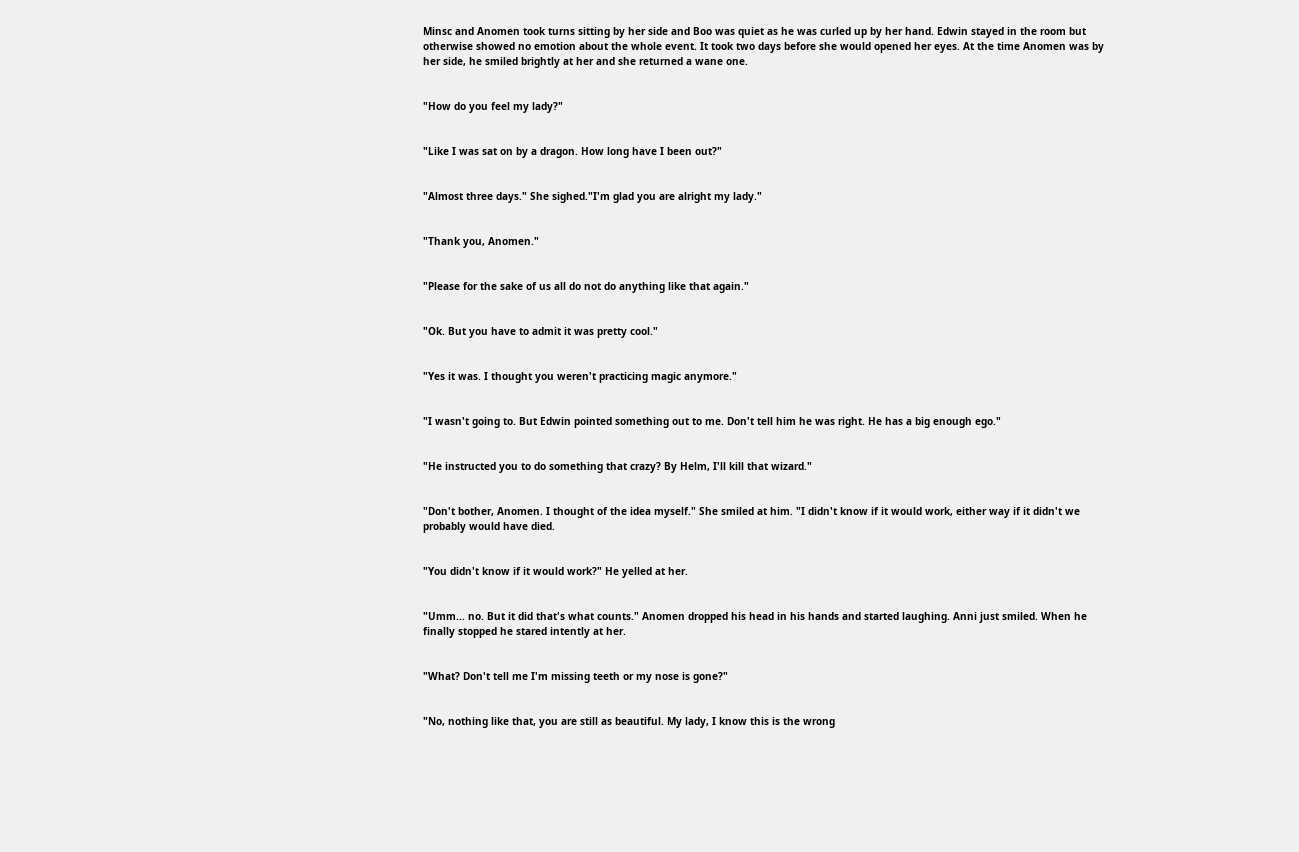Minsc and Anomen took turns sitting by her side and Boo was quiet as he was curled up by her hand. Edwin stayed in the room but otherwise showed no emotion about the whole event. It took two days before she would opened her eyes. At the time Anomen was by her side, he smiled brightly at her and she returned a wane one.


"How do you feel my lady?"


"Like I was sat on by a dragon. How long have I been out?"


"Almost three days." She sighed."I'm glad you are alright my lady."


"Thank you, Anomen."


"Please for the sake of us all do not do anything like that again."


"Ok. But you have to admit it was pretty cool."


"Yes it was. I thought you weren't practicing magic anymore."


"I wasn't going to. But Edwin pointed something out to me. Don't tell him he was right. He has a big enough ego."


"He instructed you to do something that crazy? By Helm, I'll kill that wizard."


"Don't bother, Anomen. I thought of the idea myself." She smiled at him. "I didn't know if it would work, either way if it didn't we probably would have died.


"You didn't know if it would work?" He yelled at her.


"Umm... no. But it did that's what counts." Anomen dropped his head in his hands and started laughing. Anni just smiled. When he finally stopped he stared intently at her.


"What? Don't tell me I'm missing teeth or my nose is gone?"


"No, nothing like that, you are still as beautiful. My lady, I know this is the wrong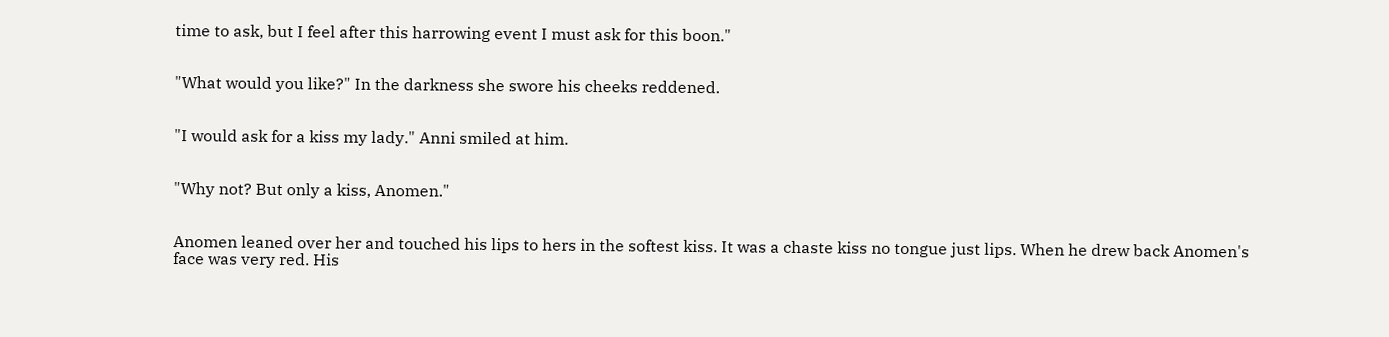time to ask, but I feel after this harrowing event I must ask for this boon."


"What would you like?" In the darkness she swore his cheeks reddened.


"I would ask for a kiss my lady." Anni smiled at him.


"Why not? But only a kiss, Anomen."


Anomen leaned over her and touched his lips to hers in the softest kiss. It was a chaste kiss no tongue just lips. When he drew back Anomen's face was very red. His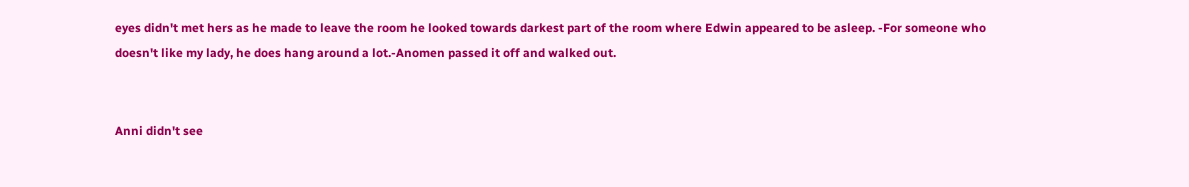eyes didn't met hers as he made to leave the room he looked towards darkest part of the room where Edwin appeared to be asleep. -For someone who doesn't like my lady, he does hang around a lot.-Anomen passed it off and walked out.


Anni didn't see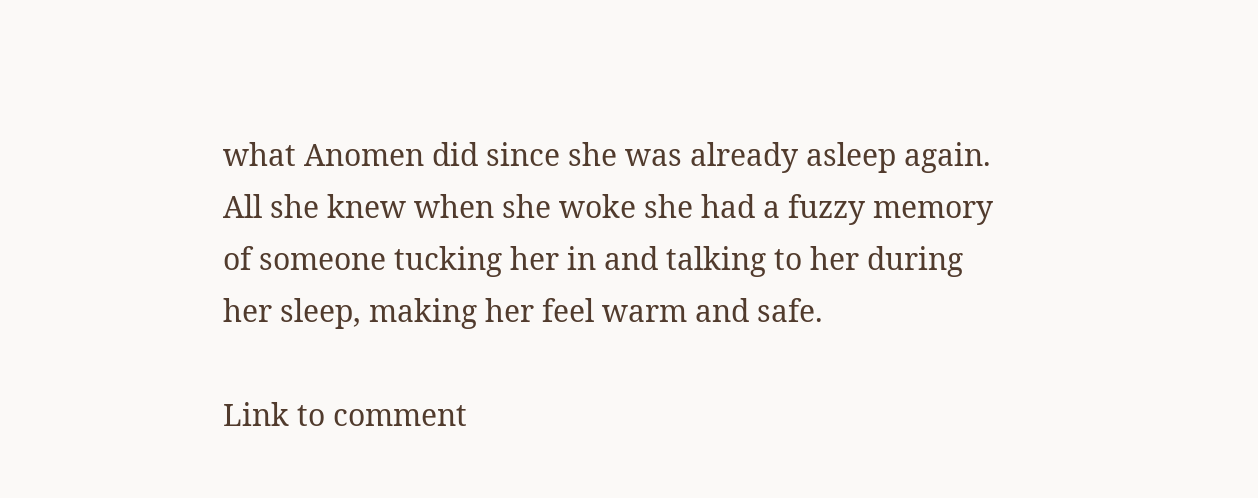what Anomen did since she was already asleep again. All she knew when she woke she had a fuzzy memory of someone tucking her in and talking to her during her sleep, making her feel warm and safe.

Link to comment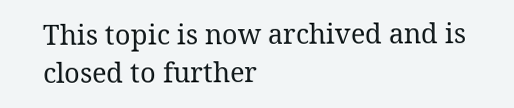This topic is now archived and is closed to further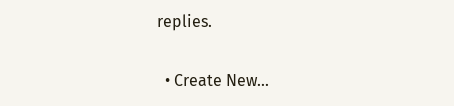replies.

  • Create New...